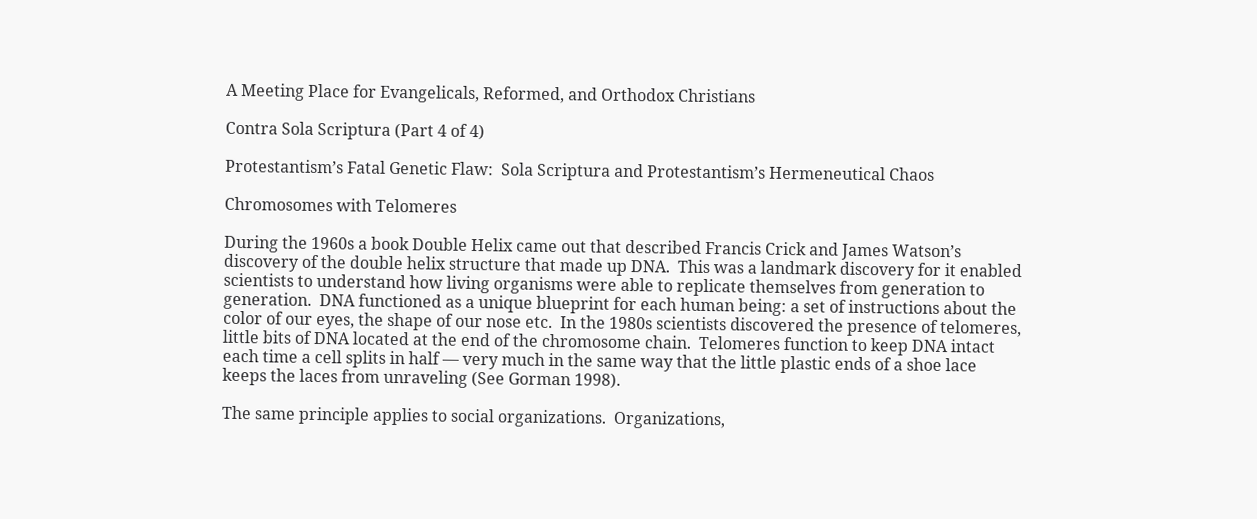A Meeting Place for Evangelicals, Reformed, and Orthodox Christians

Contra Sola Scriptura (Part 4 of 4)

Protestantism’s Fatal Genetic Flaw:  Sola Scriptura and Protestantism’s Hermeneutical Chaos

Chromosomes with Telomeres

During the 1960s a book Double Helix came out that described Francis Crick and James Watson’s discovery of the double helix structure that made up DNA.  This was a landmark discovery for it enabled scientists to understand how living organisms were able to replicate themselves from generation to generation.  DNA functioned as a unique blueprint for each human being: a set of instructions about the color of our eyes, the shape of our nose etc.  In the 1980s scientists discovered the presence of telomeres, little bits of DNA located at the end of the chromosome chain.  Telomeres function to keep DNA intact each time a cell splits in half — very much in the same way that the little plastic ends of a shoe lace keeps the laces from unraveling (See Gorman 1998).

The same principle applies to social organizations.  Organizations,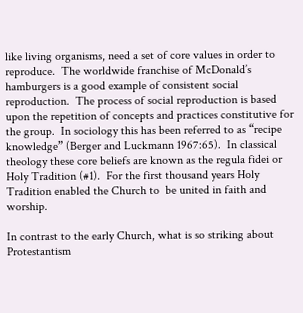like living organisms, need a set of core values in order to reproduce.  The worldwide franchise of McDonald’s hamburgers is a good example of consistent social reproduction.  The process of social reproduction is based upon the repetition of concepts and practices constitutive for the group.  In sociology this has been referred to as “recipe knowledge” (Berger and Luckmann 1967:65).  In classical theology these core beliefs are known as the regula fidei or Holy Tradition (#1).  For the first thousand years Holy Tradition enabled the Church to  be united in faith and worship.

In contrast to the early Church, what is so striking about Protestantism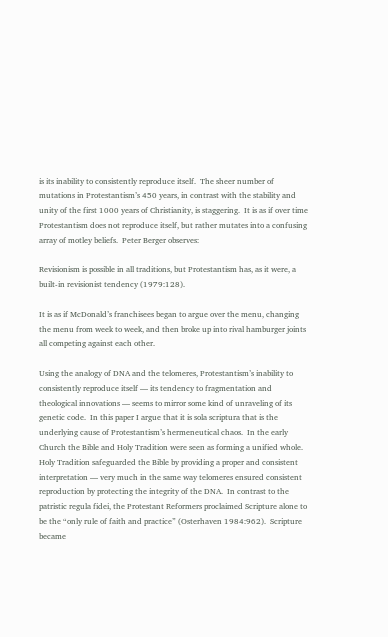is its inability to consistently reproduce itself.  The sheer number of mutations in Protestantism’s 450 years, in contrast with the stability and unity of the first 1000 years of Christianity, is staggering.  It is as if over time Protestantism does not reproduce itself, but rather mutates into a confusing array of motley beliefs.  Peter Berger observes:

Revisionism is possible in all traditions, but Protestantism has, as it were, a built-in revisionist tendency (1979:128).

It is as if McDonald’s franchisees began to argue over the menu, changing the menu from week to week, and then broke up into rival hamburger joints all competing against each other.

Using the analogy of DNA and the telomeres, Protestantism’s inability to consistently reproduce itself — its tendency to fragmentation and theological innovations — seems to mirror some kind of unraveling of its genetic code.  In this paper I argue that it is sola scriptura that is the underlying cause of Protestantism’s hermeneutical chaos.  In the early Church the Bible and Holy Tradition were seen as forming a unified whole.  Holy Tradition safeguarded the Bible by providing a proper and consistent interpretation — very much in the same way telomeres ensured consistent reproduction by protecting the integrity of the DNA.  In contrast to the patristic regula fidei, the Protestant Reformers proclaimed Scripture alone to be the “only rule of faith and practice” (Osterhaven 1984:962).  Scripture became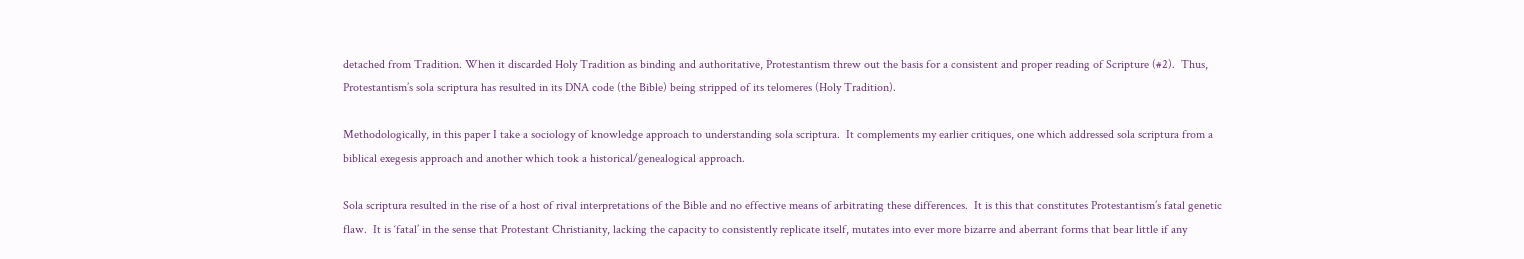detached from Tradition. When it discarded Holy Tradition as binding and authoritative, Protestantism threw out the basis for a consistent and proper reading of Scripture (#2).  Thus, Protestantism’s sola scriptura has resulted in its DNA code (the Bible) being stripped of its telomeres (Holy Tradition).

Methodologically, in this paper I take a sociology of knowledge approach to understanding sola scriptura.  It complements my earlier critiques, one which addressed sola scriptura from a biblical exegesis approach and another which took a historical/genealogical approach.

Sola scriptura resulted in the rise of a host of rival interpretations of the Bible and no effective means of arbitrating these differences.  It is this that constitutes Protestantism’s fatal genetic flaw.  It is ‘fatal’ in the sense that Protestant Christianity, lacking the capacity to consistently replicate itself, mutates into ever more bizarre and aberrant forms that bear little if any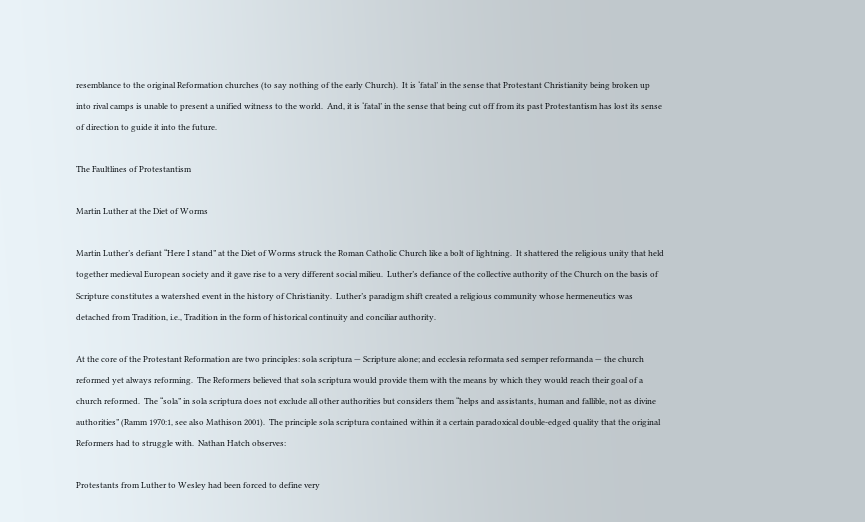resemblance to the original Reformation churches (to say nothing of the early Church).  It is ‘fatal’ in the sense that Protestant Christianity being broken up into rival camps is unable to present a unified witness to the world.  And, it is ‘fatal’ in the sense that being cut off from its past Protestantism has lost its sense of direction to guide it into the future.

The Faultlines of Protestantism

Martin Luther at the Diet of Worms

Martin Luther’s defiant “Here I stand” at the Diet of Worms struck the Roman Catholic Church like a bolt of lightning.  It shattered the religious unity that held together medieval European society and it gave rise to a very different social milieu.  Luther’s defiance of the collective authority of the Church on the basis of Scripture constitutes a watershed event in the history of Christianity.  Luther’s paradigm shift created a religious community whose hermeneutics was detached from Tradition, i.e., Tradition in the form of historical continuity and conciliar authority.

At the core of the Protestant Reformation are two principles: sola scriptura — Scripture alone; and ecclesia reformata sed semper reformanda — the church reformed yet always reforming.  The Reformers believed that sola scriptura would provide them with the means by which they would reach their goal of a church reformed.  The “sola” in sola scriptura does not exclude all other authorities but considers them “helps and assistants, human and fallible, not as divine authorities” (Ramm 1970:1, see also Mathison 2001).  The principle sola scriptura contained within it a certain paradoxical double-edged quality that the original Reformers had to struggle with.  Nathan Hatch observes:

Protestants from Luther to Wesley had been forced to define very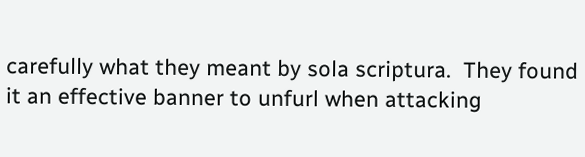carefully what they meant by sola scriptura.  They found it an effective banner to unfurl when attacking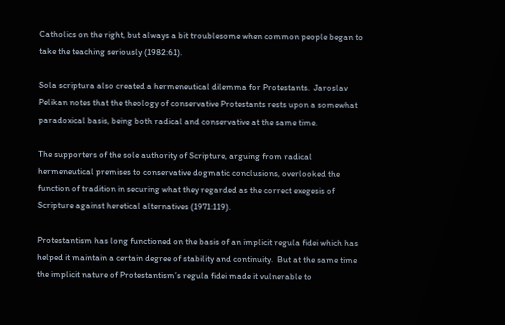Catholics on the right, but always a bit troublesome when common people began to take the teaching seriously (1982:61).

Sola scriptura also created a hermeneutical dilemma for Protestants.  Jaroslav Pelikan notes that the theology of conservative Protestants rests upon a somewhat paradoxical basis, being both radical and conservative at the same time.

The supporters of the sole authority of Scripture, arguing from radical hermeneutical premises to conservative dogmatic conclusions, overlooked the function of tradition in securing what they regarded as the correct exegesis of Scripture against heretical alternatives (1971:119).

Protestantism has long functioned on the basis of an implicit regula fidei which has helped it maintain a certain degree of stability and continuity.  But at the same time the implicit nature of Protestantism’s regula fidei made it vulnerable to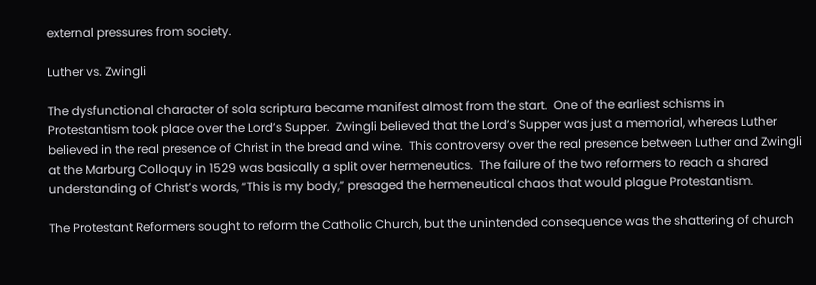external pressures from society.

Luther vs. Zwingli

The dysfunctional character of sola scriptura became manifest almost from the start.  One of the earliest schisms in Protestantism took place over the Lord’s Supper.  Zwingli believed that the Lord’s Supper was just a memorial, whereas Luther believed in the real presence of Christ in the bread and wine.  This controversy over the real presence between Luther and Zwingli at the Marburg Colloquy in 1529 was basically a split over hermeneutics.  The failure of the two reformers to reach a shared understanding of Christ’s words, “This is my body,” presaged the hermeneutical chaos that would plague Protestantism.

The Protestant Reformers sought to reform the Catholic Church, but the unintended consequence was the shattering of church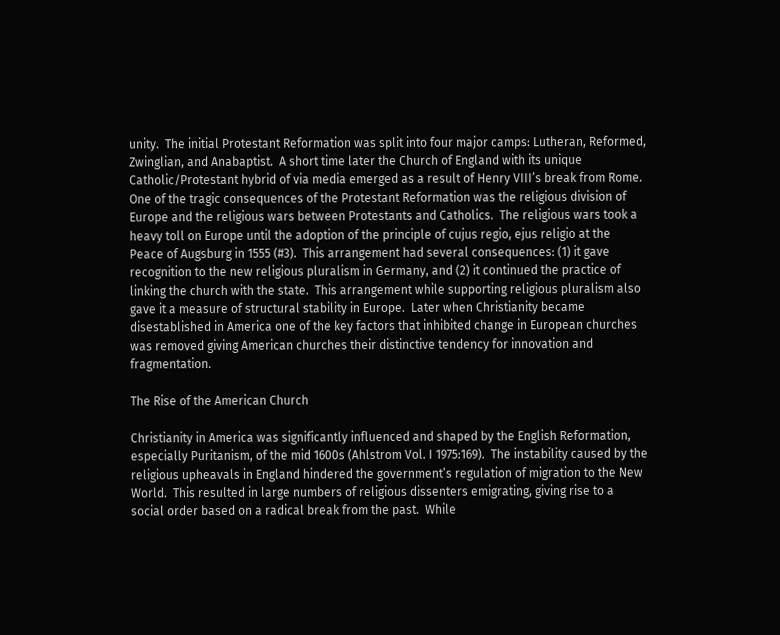unity.  The initial Protestant Reformation was split into four major camps: Lutheran, Reformed, Zwinglian, and Anabaptist.  A short time later the Church of England with its unique Catholic/Protestant hybrid of via media emerged as a result of Henry VIII’s break from Rome.  One of the tragic consequences of the Protestant Reformation was the religious division of Europe and the religious wars between Protestants and Catholics.  The religious wars took a heavy toll on Europe until the adoption of the principle of cujus regio, ejus religio at the Peace of Augsburg in 1555 (#3).  This arrangement had several consequences: (1) it gave recognition to the new religious pluralism in Germany, and (2) it continued the practice of linking the church with the state.  This arrangement while supporting religious pluralism also gave it a measure of structural stability in Europe.  Later when Christianity became disestablished in America one of the key factors that inhibited change in European churches was removed giving American churches their distinctive tendency for innovation and fragmentation.

The Rise of the American Church

Christianity in America was significantly influenced and shaped by the English Reformation, especially Puritanism, of the mid 1600s (Ahlstrom Vol. I 1975:169).  The instability caused by the religious upheavals in England hindered the government’s regulation of migration to the New World.  This resulted in large numbers of religious dissenters emigrating, giving rise to a social order based on a radical break from the past.  While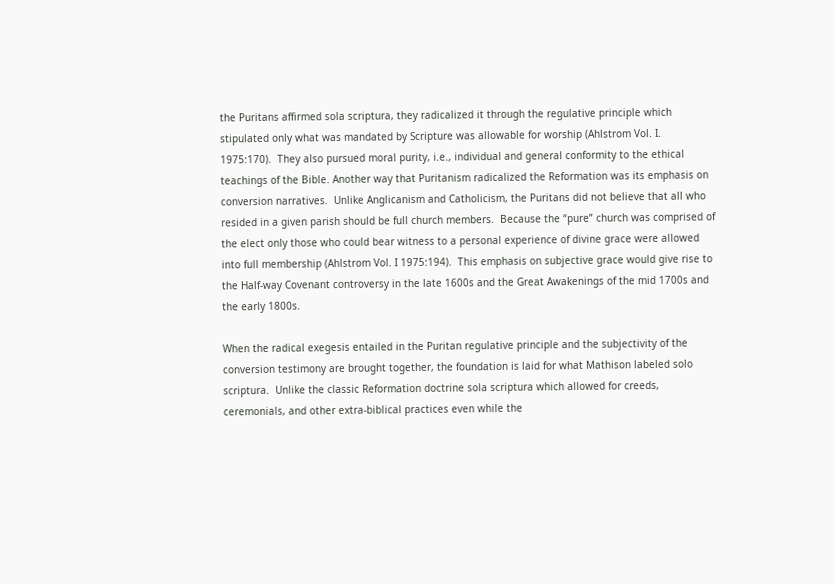the Puritans affirmed sola scriptura, they radicalized it through the regulative principle which stipulated only what was mandated by Scripture was allowable for worship (Ahlstrom Vol. I. 1975:170).  They also pursued moral purity, i.e., individual and general conformity to the ethical teachings of the Bible. Another way that Puritanism radicalized the Reformation was its emphasis on conversion narratives.  Unlike Anglicanism and Catholicism, the Puritans did not believe that all who resided in a given parish should be full church members.  Because the “pure” church was comprised of the elect only those who could bear witness to a personal experience of divine grace were allowed into full membership (Ahlstrom Vol. I 1975:194).  This emphasis on subjective grace would give rise to the Half-way Covenant controversy in the late 1600s and the Great Awakenings of the mid 1700s and the early 1800s.

When the radical exegesis entailed in the Puritan regulative principle and the subjectivity of the conversion testimony are brought together, the foundation is laid for what Mathison labeled solo scriptura.  Unlike the classic Reformation doctrine sola scriptura which allowed for creeds, ceremonials, and other extra-biblical practices even while the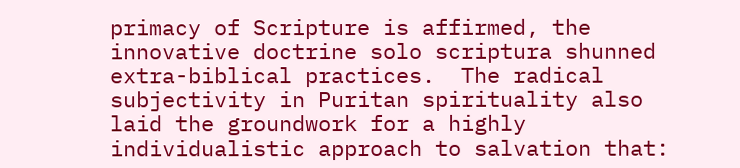primacy of Scripture is affirmed, the innovative doctrine solo scriptura shunned extra-biblical practices.  The radical subjectivity in Puritan spirituality also laid the groundwork for a highly individualistic approach to salvation that: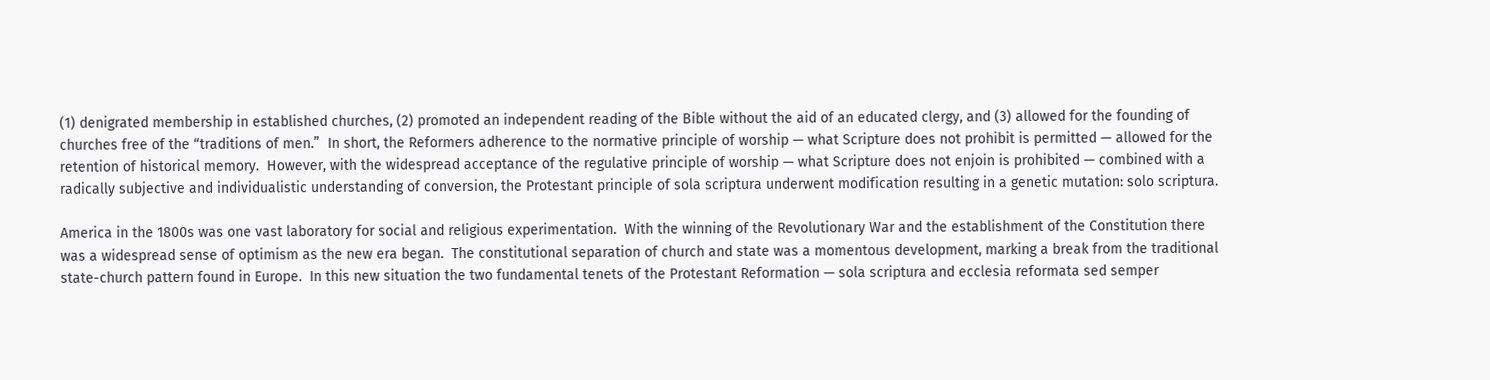(1) denigrated membership in established churches, (2) promoted an independent reading of the Bible without the aid of an educated clergy, and (3) allowed for the founding of churches free of the “traditions of men.”  In short, the Reformers adherence to the normative principle of worship — what Scripture does not prohibit is permitted — allowed for the retention of historical memory.  However, with the widespread acceptance of the regulative principle of worship — what Scripture does not enjoin is prohibited — combined with a radically subjective and individualistic understanding of conversion, the Protestant principle of sola scriptura underwent modification resulting in a genetic mutation: solo scriptura.

America in the 1800s was one vast laboratory for social and religious experimentation.  With the winning of the Revolutionary War and the establishment of the Constitution there was a widespread sense of optimism as the new era began.  The constitutional separation of church and state was a momentous development, marking a break from the traditional state-church pattern found in Europe.  In this new situation the two fundamental tenets of the Protestant Reformation — sola scriptura and ecclesia reformata sed semper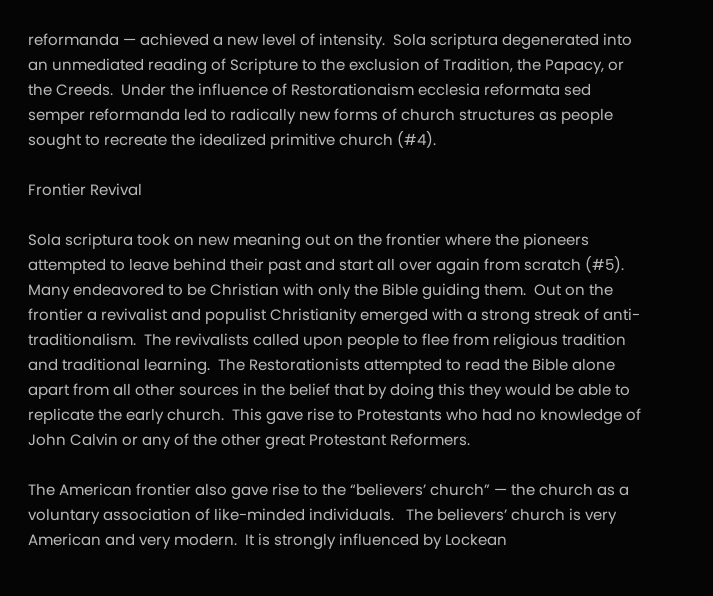reformanda — achieved a new level of intensity.  Sola scriptura degenerated into an unmediated reading of Scripture to the exclusion of Tradition, the Papacy, or the Creeds.  Under the influence of Restorationaism ecclesia reformata sed semper reformanda led to radically new forms of church structures as people sought to recreate the idealized primitive church (#4).

Frontier Revival

Sola scriptura took on new meaning out on the frontier where the pioneers attempted to leave behind their past and start all over again from scratch (#5).  Many endeavored to be Christian with only the Bible guiding them.  Out on the frontier a revivalist and populist Christianity emerged with a strong streak of anti-traditionalism.  The revivalists called upon people to flee from religious tradition and traditional learning.  The Restorationists attempted to read the Bible alone apart from all other sources in the belief that by doing this they would be able to replicate the early church.  This gave rise to Protestants who had no knowledge of John Calvin or any of the other great Protestant Reformers.

The American frontier also gave rise to the “believers’ church” — the church as a voluntary association of like-minded individuals.   The believers’ church is very American and very modern.  It is strongly influenced by Lockean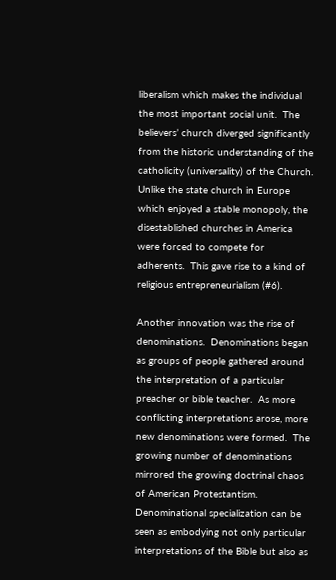liberalism which makes the individual the most important social unit.  The believers’ church diverged significantly from the historic understanding of the catholicity (universality) of the Church.  Unlike the state church in Europe which enjoyed a stable monopoly, the disestablished churches in America were forced to compete for adherents.  This gave rise to a kind of religious entrepreneurialism (#6).

Another innovation was the rise of denominations.  Denominations began as groups of people gathered around the interpretation of a particular preacher or bible teacher.  As more conflicting interpretations arose, more new denominations were formed.  The growing number of denominations mirrored the growing doctrinal chaos of American Protestantism.  Denominational specialization can be seen as embodying not only particular interpretations of the Bible but also as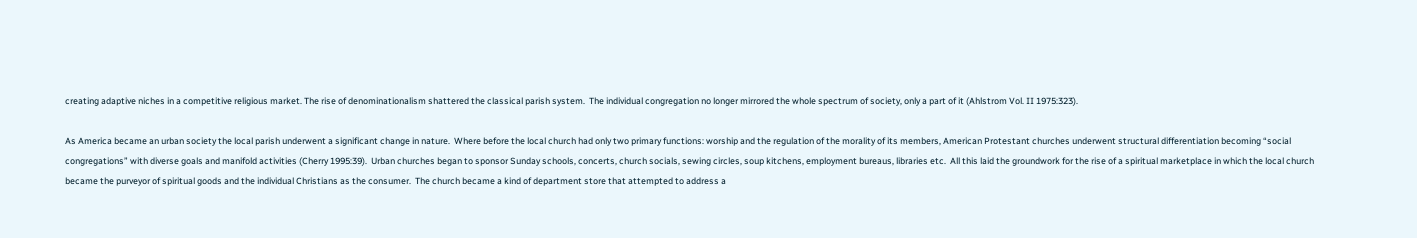creating adaptive niches in a competitive religious market. The rise of denominationalism shattered the classical parish system.  The individual congregation no longer mirrored the whole spectrum of society, only a part of it (Ahlstrom Vol. II 1975:323).

As America became an urban society the local parish underwent a significant change in nature.  Where before the local church had only two primary functions: worship and the regulation of the morality of its members, American Protestant churches underwent structural differentiation becoming “social congregations” with diverse goals and manifold activities (Cherry 1995:39).  Urban churches began to sponsor Sunday schools, concerts, church socials, sewing circles, soup kitchens, employment bureaus, libraries etc.  All this laid the groundwork for the rise of a spiritual marketplace in which the local church became the purveyor of spiritual goods and the individual Christians as the consumer.  The church became a kind of department store that attempted to address a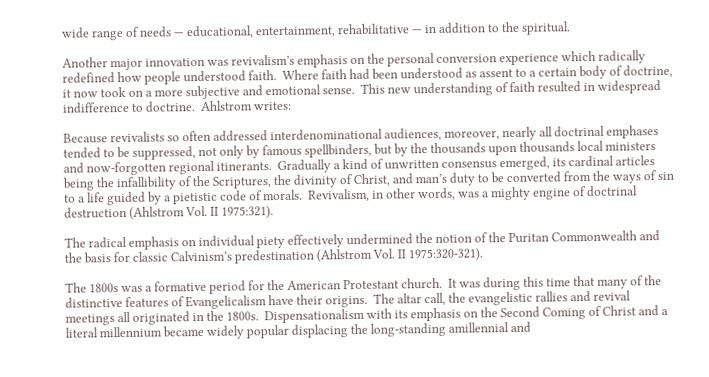wide range of needs — educational, entertainment, rehabilitative — in addition to the spiritual.

Another major innovation was revivalism’s emphasis on the personal conversion experience which radically redefined how people understood faith.  Where faith had been understood as assent to a certain body of doctrine, it now took on a more subjective and emotional sense.  This new understanding of faith resulted in widespread indifference to doctrine.  Ahlstrom writes:

Because revivalists so often addressed interdenominational audiences, moreover, nearly all doctrinal emphases tended to be suppressed, not only by famous spellbinders, but by the thousands upon thousands local ministers and now-forgotten regional itinerants.  Gradually a kind of unwritten consensus emerged, its cardinal articles being the infallibility of the Scriptures, the divinity of Christ, and man’s duty to be converted from the ways of sin to a life guided by a pietistic code of morals.  Revivalism, in other words, was a mighty engine of doctrinal destruction (Ahlstrom Vol. II 1975:321).

The radical emphasis on individual piety effectively undermined the notion of the Puritan Commonwealth and the basis for classic Calvinism’s predestination (Ahlstrom Vol. II 1975:320-321).

The 1800s was a formative period for the American Protestant church.  It was during this time that many of the distinctive features of Evangelicalism have their origins.  The altar call, the evangelistic rallies and revival meetings all originated in the 1800s.  Dispensationalism with its emphasis on the Second Coming of Christ and a literal millennium became widely popular displacing the long-standing amillennial and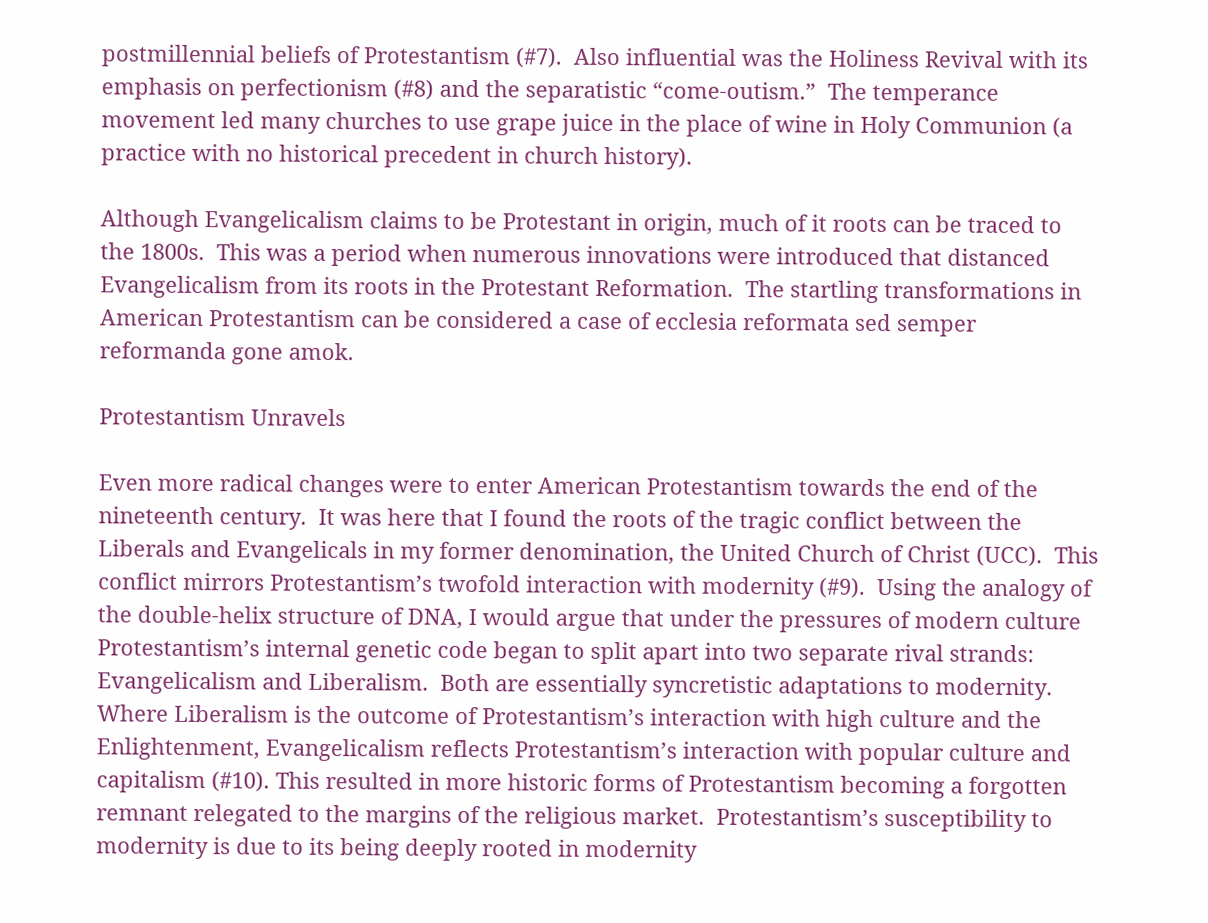postmillennial beliefs of Protestantism (#7).  Also influential was the Holiness Revival with its emphasis on perfectionism (#8) and the separatistic “come-outism.”  The temperance movement led many churches to use grape juice in the place of wine in Holy Communion (a practice with no historical precedent in church history).

Although Evangelicalism claims to be Protestant in origin, much of it roots can be traced to the 1800s.  This was a period when numerous innovations were introduced that distanced Evangelicalism from its roots in the Protestant Reformation.  The startling transformations in American Protestantism can be considered a case of ecclesia reformata sed semper reformanda gone amok.

Protestantism Unravels

Even more radical changes were to enter American Protestantism towards the end of the nineteenth century.  It was here that I found the roots of the tragic conflict between the Liberals and Evangelicals in my former denomination, the United Church of Christ (UCC).  This conflict mirrors Protestantism’s twofold interaction with modernity (#9).  Using the analogy of the double-helix structure of DNA, I would argue that under the pressures of modern culture Protestantism’s internal genetic code began to split apart into two separate rival strands: Evangelicalism and Liberalism.  Both are essentially syncretistic adaptations to modernity.  Where Liberalism is the outcome of Protestantism’s interaction with high culture and the Enlightenment, Evangelicalism reflects Protestantism’s interaction with popular culture and capitalism (#10). This resulted in more historic forms of Protestantism becoming a forgotten remnant relegated to the margins of the religious market.  Protestantism’s susceptibility to modernity is due to its being deeply rooted in modernity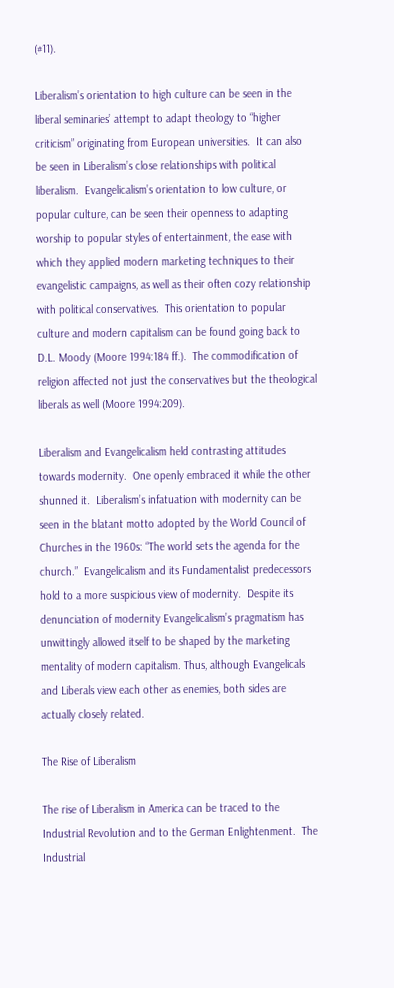(#11).

Liberalism’s orientation to high culture can be seen in the liberal seminaries’ attempt to adapt theology to “higher criticism” originating from European universities.  It can also be seen in Liberalism’s close relationships with political liberalism.  Evangelicalism’s orientation to low culture, or popular culture, can be seen their openness to adapting worship to popular styles of entertainment, the ease with which they applied modern marketing techniques to their evangelistic campaigns, as well as their often cozy relationship with political conservatives.  This orientation to popular culture and modern capitalism can be found going back to D.L. Moody (Moore 1994:184 ff.).  The commodification of religion affected not just the conservatives but the theological liberals as well (Moore 1994:209).

Liberalism and Evangelicalism held contrasting attitudes towards modernity.  One openly embraced it while the other shunned it.  Liberalism’s infatuation with modernity can be seen in the blatant motto adopted by the World Council of Churches in the 1960s: “The world sets the agenda for the church.”  Evangelicalism and its Fundamentalist predecessors hold to a more suspicious view of modernity.  Despite its denunciation of modernity Evangelicalism’s pragmatism has unwittingly allowed itself to be shaped by the marketing mentality of modern capitalism. Thus, although Evangelicals and Liberals view each other as enemies, both sides are actually closely related.

The Rise of Liberalism

The rise of Liberalism in America can be traced to the Industrial Revolution and to the German Enlightenment.  The Industrial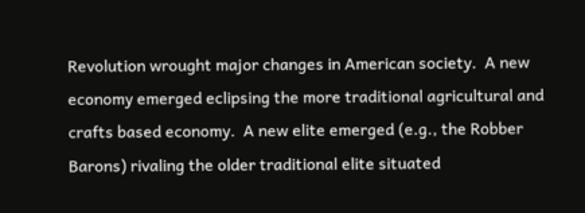Revolution wrought major changes in American society.  A new economy emerged eclipsing the more traditional agricultural and crafts based economy.  A new elite emerged (e.g., the Robber Barons) rivaling the older traditional elite situated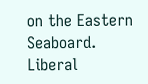on the Eastern Seaboard.  Liberal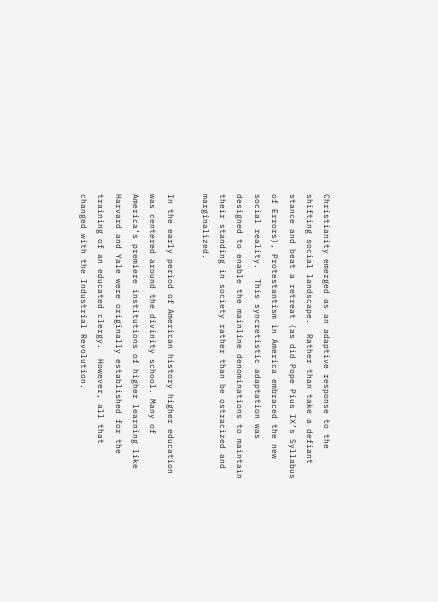Christianity emerged as an adaptive response to the shifting social landscape.  Rather than take a defiant stance and beat a retreat (as did Pope Pius IX’s Syllabus of Errors), Protestantism in America embraced the new social reality.  This syncretistic adaptation was designed to enable the mainline denominations to maintain their standing in society rather than be ostracized and marginalized.

In the early period of American history higher education was centered around the divinity school. Many of America’s premiere institutions of higher learning like Harvard and Yale were originally established for the training of an educated clergy.  However, all that changed with the Industrial Revolution.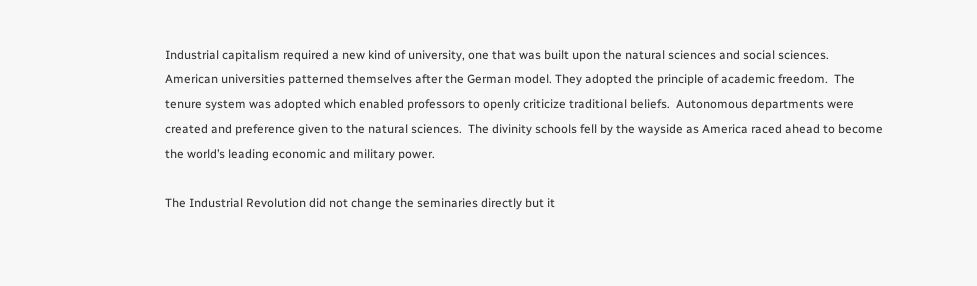Industrial capitalism required a new kind of university, one that was built upon the natural sciences and social sciences.  American universities patterned themselves after the German model. They adopted the principle of academic freedom.  The tenure system was adopted which enabled professors to openly criticize traditional beliefs.  Autonomous departments were created and preference given to the natural sciences.  The divinity schools fell by the wayside as America raced ahead to become the world’s leading economic and military power.

The Industrial Revolution did not change the seminaries directly but it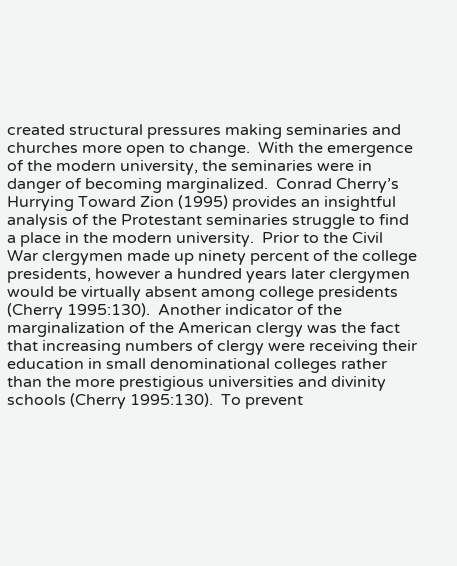created structural pressures making seminaries and churches more open to change.  With the emergence of the modern university, the seminaries were in danger of becoming marginalized.  Conrad Cherry’s Hurrying Toward Zion (1995) provides an insightful analysis of the Protestant seminaries struggle to find a place in the modern university.  Prior to the Civil War clergymen made up ninety percent of the college presidents, however a hundred years later clergymen would be virtually absent among college presidents (Cherry 1995:130).  Another indicator of the marginalization of the American clergy was the fact that increasing numbers of clergy were receiving their education in small denominational colleges rather than the more prestigious universities and divinity schools (Cherry 1995:130).  To prevent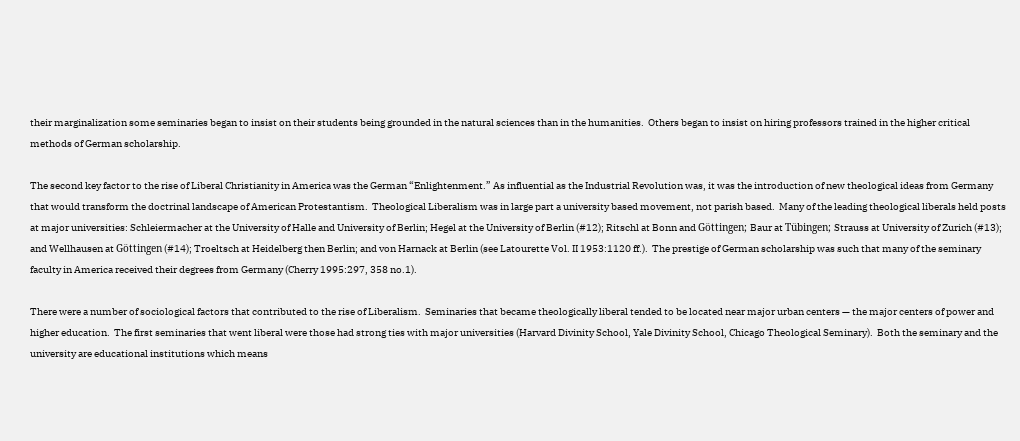their marginalization some seminaries began to insist on their students being grounded in the natural sciences than in the humanities.  Others began to insist on hiring professors trained in the higher critical methods of German scholarship.

The second key factor to the rise of Liberal Christianity in America was the German “Enlightenment.” As influential as the Industrial Revolution was, it was the introduction of new theological ideas from Germany that would transform the doctrinal landscape of American Protestantism.  Theological Liberalism was in large part a university based movement, not parish based.  Many of the leading theological liberals held posts at major universities: Schleiermacher at the University of Halle and University of Berlin; Hegel at the University of Berlin (#12); Ritschl at Bonn and Göttingen; Baur at Tübingen; Strauss at University of Zurich (#13);  and Wellhausen at Göttingen (#14); Troeltsch at Heidelberg then Berlin; and von Harnack at Berlin (see Latourette Vol. II 1953:1120 ff.).  The prestige of German scholarship was such that many of the seminary faculty in America received their degrees from Germany (Cherry 1995:297, 358 no.1).

There were a number of sociological factors that contributed to the rise of Liberalism.  Seminaries that became theologically liberal tended to be located near major urban centers — the major centers of power and higher education.  The first seminaries that went liberal were those had strong ties with major universities (Harvard Divinity School, Yale Divinity School, Chicago Theological Seminary).  Both the seminary and the university are educational institutions which means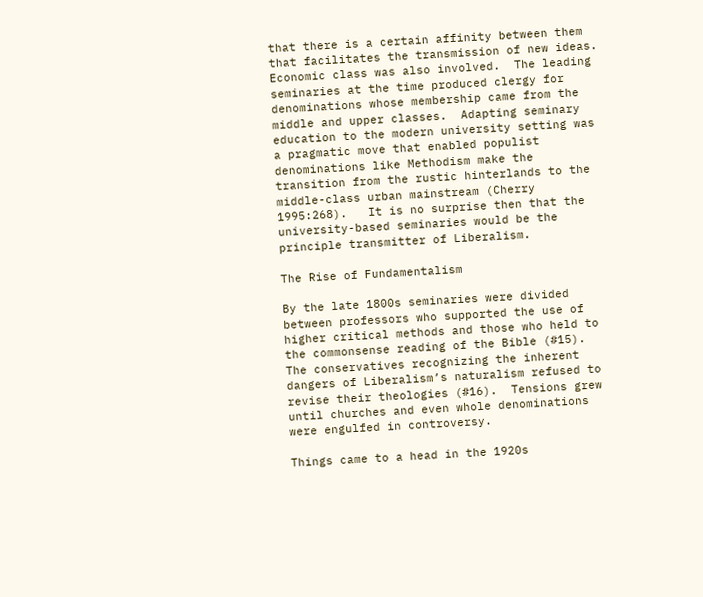that there is a certain affinity between them that facilitates the transmission of new ideas.  Economic class was also involved.  The leading seminaries at the time produced clergy for denominations whose membership came from the middle and upper classes.  Adapting seminary education to the modern university setting was a pragmatic move that enabled populist denominations like Methodism make the transition from the rustic hinterlands to the middle-class urban mainstream (Cherry 1995:268).   It is no surprise then that the university-based seminaries would be the principle transmitter of Liberalism.

The Rise of Fundamentalism

By the late 1800s seminaries were divided between professors who supported the use of higher critical methods and those who held to the commonsense reading of the Bible (#15).  The conservatives recognizing the inherent dangers of Liberalism’s naturalism refused to revise their theologies (#16).  Tensions grew until churches and even whole denominations were engulfed in controversy.

Things came to a head in the 1920s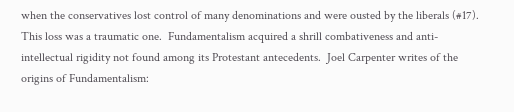when the conservatives lost control of many denominations and were ousted by the liberals (#17).  This loss was a traumatic one.  Fundamentalism acquired a shrill combativeness and anti-intellectual rigidity not found among its Protestant antecedents.  Joel Carpenter writes of the origins of Fundamentalism: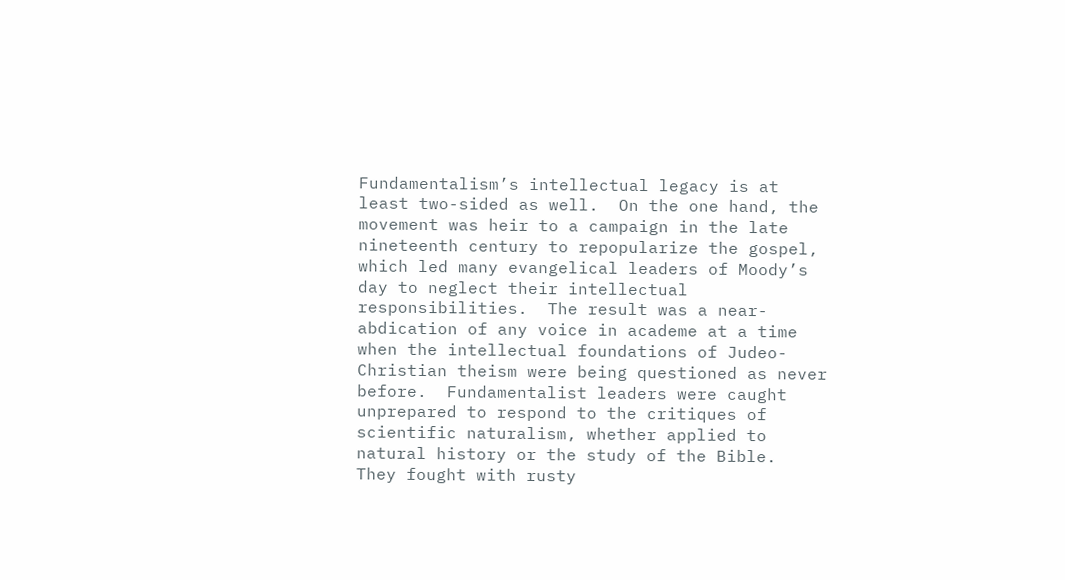Fundamentalism’s intellectual legacy is at least two-sided as well.  On the one hand, the movement was heir to a campaign in the late nineteenth century to repopularize the gospel, which led many evangelical leaders of Moody’s day to neglect their intellectual responsibilities.  The result was a near-abdication of any voice in academe at a time when the intellectual foundations of Judeo-Christian theism were being questioned as never before.  Fundamentalist leaders were caught unprepared to respond to the critiques of scientific naturalism, whether applied to natural history or the study of the Bible.  They fought with rusty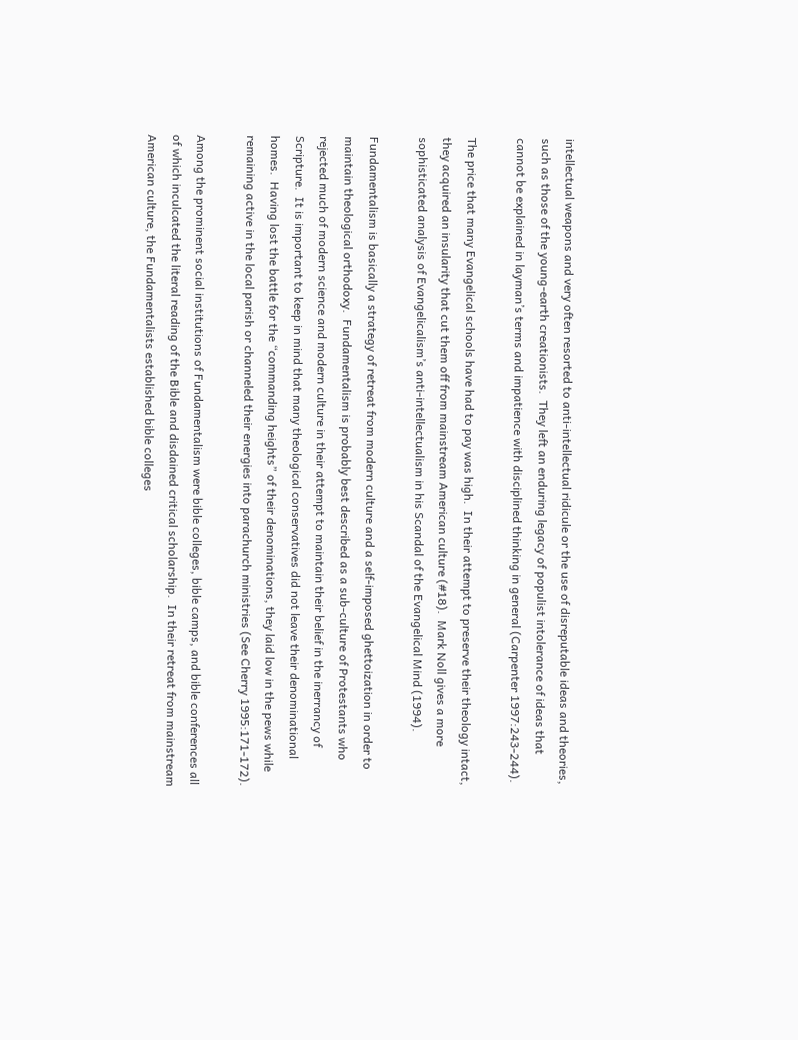intellectual weapons and very often resorted to anti-intellectual ridicule or the use of disreputable ideas and theories, such as those of the young-earth creationists.  They left an enduring legacy of populist intolerance of ideas that cannot be explained in layman’s terms and impatience with disciplined thinking in general (Carpenter 1997:243-244).

The price that many Evangelical schools have had to pay was high.  In their attempt to preserve their theology intact, they acquired an insularity that cut them off from mainstream American culture (#18).  Mark Noll gives a more sophisticated analysis of Evangelicalism’s anti-intellectualism in his Scandal of the Evangelical Mind (1994).

Fundamentalism is basically a strategy of retreat from modern culture and a self-imposed ghettoization in order to maintain theological orthodoxy.  Fundamentalism is probably best described as a sub-culture of Protestants who rejected much of modern science and modern culture in their attempt to maintain their belief in the inerrancy of Scripture.  It is important to keep in mind that many theological conservatives did not leave their denominational homes.  Having lost the battle for the “commanding heights” of their denominations, they laid low in the pews while remaining active in the local parish or channeled their energies into parachurch ministries (See Cherry 1995:171-172).

Among the prominent social institutions of Fundamentalism were bible colleges, bible camps, and bible conferences all of which inculcated the literal reading of the Bible and disdained critical scholarship.  In their retreat from mainstream American culture, the Fundamentalists established bible colleges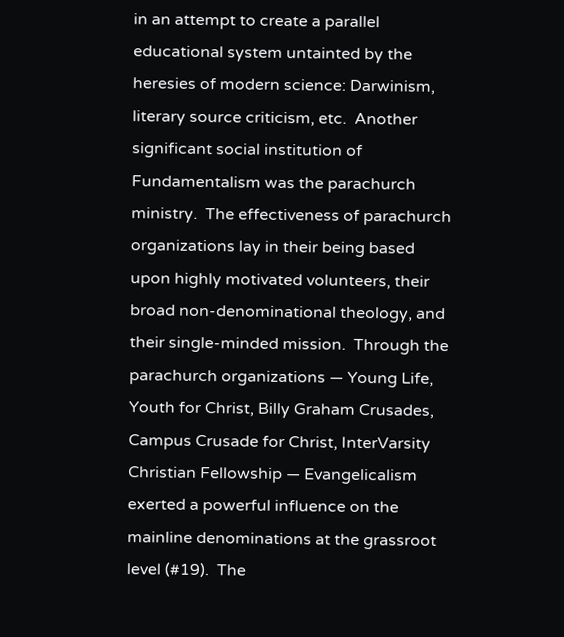in an attempt to create a parallel educational system untainted by the heresies of modern science: Darwinism, literary source criticism, etc.  Another significant social institution of Fundamentalism was the parachurch ministry.  The effectiveness of parachurch organizations lay in their being based upon highly motivated volunteers, their broad non-denominational theology, and their single-minded mission.  Through the parachurch organizations — Young Life, Youth for Christ, Billy Graham Crusades, Campus Crusade for Christ, InterVarsity Christian Fellowship — Evangelicalism exerted a powerful influence on the mainline denominations at the grassroot level (#19).  The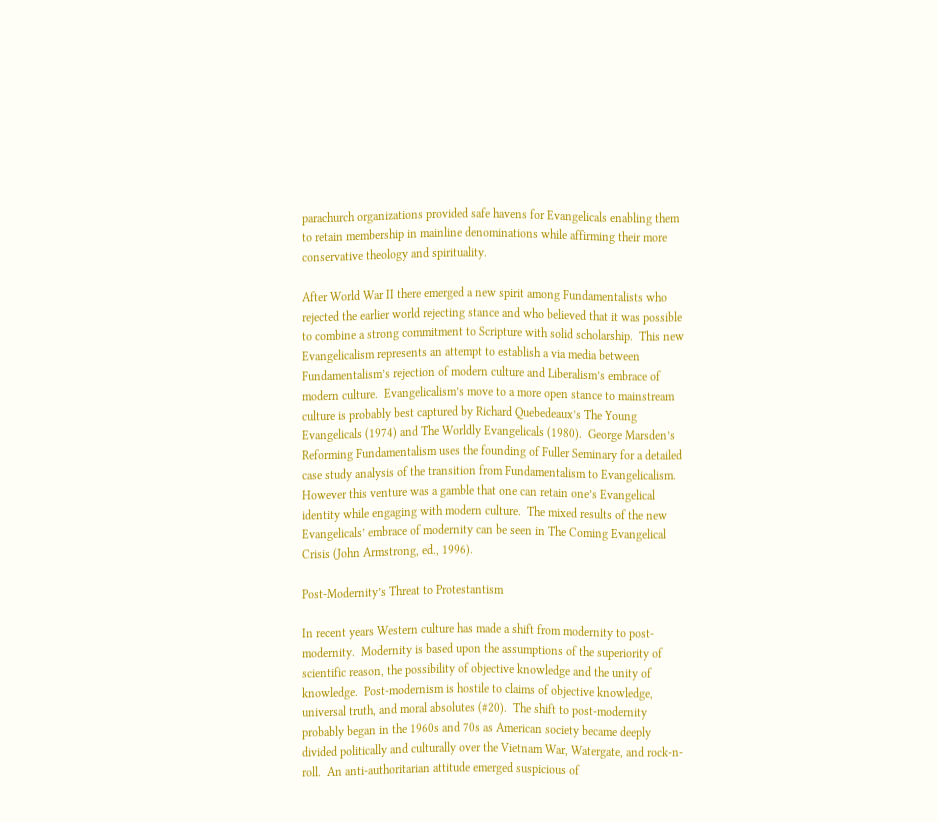parachurch organizations provided safe havens for Evangelicals enabling them to retain membership in mainline denominations while affirming their more conservative theology and spirituality.

After World War II there emerged a new spirit among Fundamentalists who rejected the earlier world rejecting stance and who believed that it was possible to combine a strong commitment to Scripture with solid scholarship.  This new Evangelicalism represents an attempt to establish a via media between Fundamentalism’s rejection of modern culture and Liberalism’s embrace of modern culture.  Evangelicalism’s move to a more open stance to mainstream culture is probably best captured by Richard Quebedeaux’s The Young Evangelicals (1974) and The Worldly Evangelicals (1980).  George Marsden’s Reforming Fundamentalism uses the founding of Fuller Seminary for a detailed case study analysis of the transition from Fundamentalism to Evangelicalism.  However this venture was a gamble that one can retain one’s Evangelical identity while engaging with modern culture.  The mixed results of the new Evangelicals’ embrace of modernity can be seen in The Coming Evangelical Crisis (John Armstrong, ed., 1996).

Post-Modernity’s Threat to Protestantism

In recent years Western culture has made a shift from modernity to post-modernity.  Modernity is based upon the assumptions of the superiority of scientific reason, the possibility of objective knowledge and the unity of knowledge.  Post-modernism is hostile to claims of objective knowledge, universal truth, and moral absolutes (#20).  The shift to post-modernity probably began in the 1960s and 70s as American society became deeply divided politically and culturally over the Vietnam War, Watergate, and rock-n-roll.  An anti-authoritarian attitude emerged suspicious of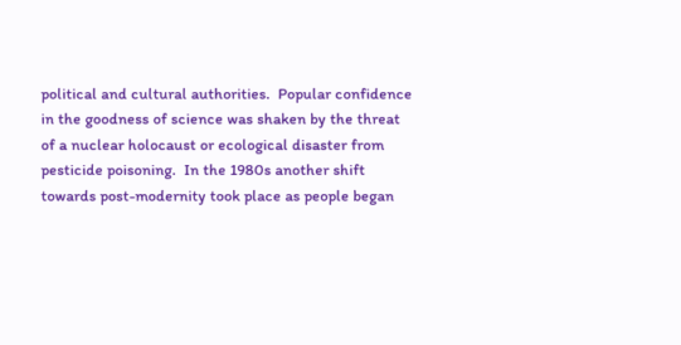political and cultural authorities.  Popular confidence in the goodness of science was shaken by the threat of a nuclear holocaust or ecological disaster from pesticide poisoning.  In the 1980s another shift towards post-modernity took place as people began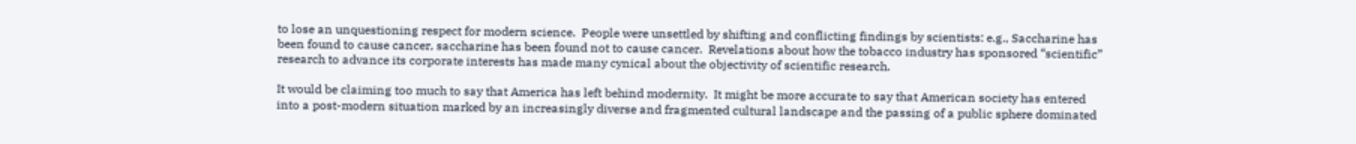to lose an unquestioning respect for modern science.  People were unsettled by shifting and conflicting findings by scientists: e.g., Saccharine has been found to cause cancer, saccharine has been found not to cause cancer.  Revelations about how the tobacco industry has sponsored “scientific” research to advance its corporate interests has made many cynical about the objectivity of scientific research.

It would be claiming too much to say that America has left behind modernity.  It might be more accurate to say that American society has entered into a post-modern situation marked by an increasingly diverse and fragmented cultural landscape and the passing of a public sphere dominated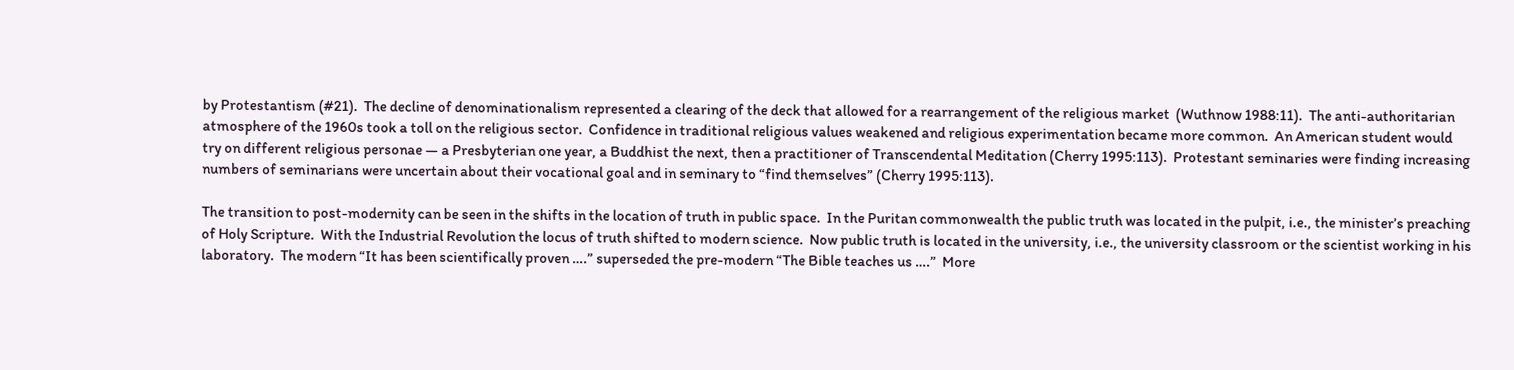by Protestantism (#21).  The decline of denominationalism represented a clearing of the deck that allowed for a rearrangement of the religious market  (Wuthnow 1988:11).  The anti-authoritarian atmosphere of the 1960s took a toll on the religious sector.  Confidence in traditional religious values weakened and religious experimentation became more common.  An American student would try on different religious personae — a Presbyterian one year, a Buddhist the next, then a practitioner of Transcendental Meditation (Cherry 1995:113).  Protestant seminaries were finding increasing numbers of seminarians were uncertain about their vocational goal and in seminary to “find themselves” (Cherry 1995:113).

The transition to post-modernity can be seen in the shifts in the location of truth in public space.  In the Puritan commonwealth the public truth was located in the pulpit, i.e., the minister’s preaching of Holy Scripture.  With the Industrial Revolution the locus of truth shifted to modern science.  Now public truth is located in the university, i.e., the university classroom or the scientist working in his laboratory.  The modern “It has been scientifically proven ….” superseded the pre-modern “The Bible teaches us ….”  More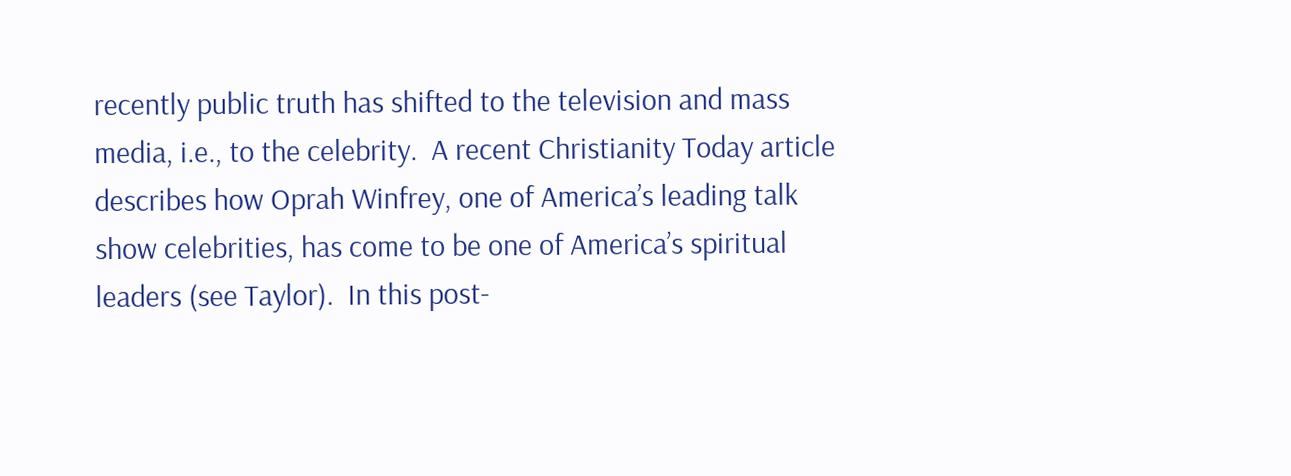recently public truth has shifted to the television and mass media, i.e., to the celebrity.  A recent Christianity Today article describes how Oprah Winfrey, one of America’s leading talk show celebrities, has come to be one of America’s spiritual leaders (see Taylor).  In this post-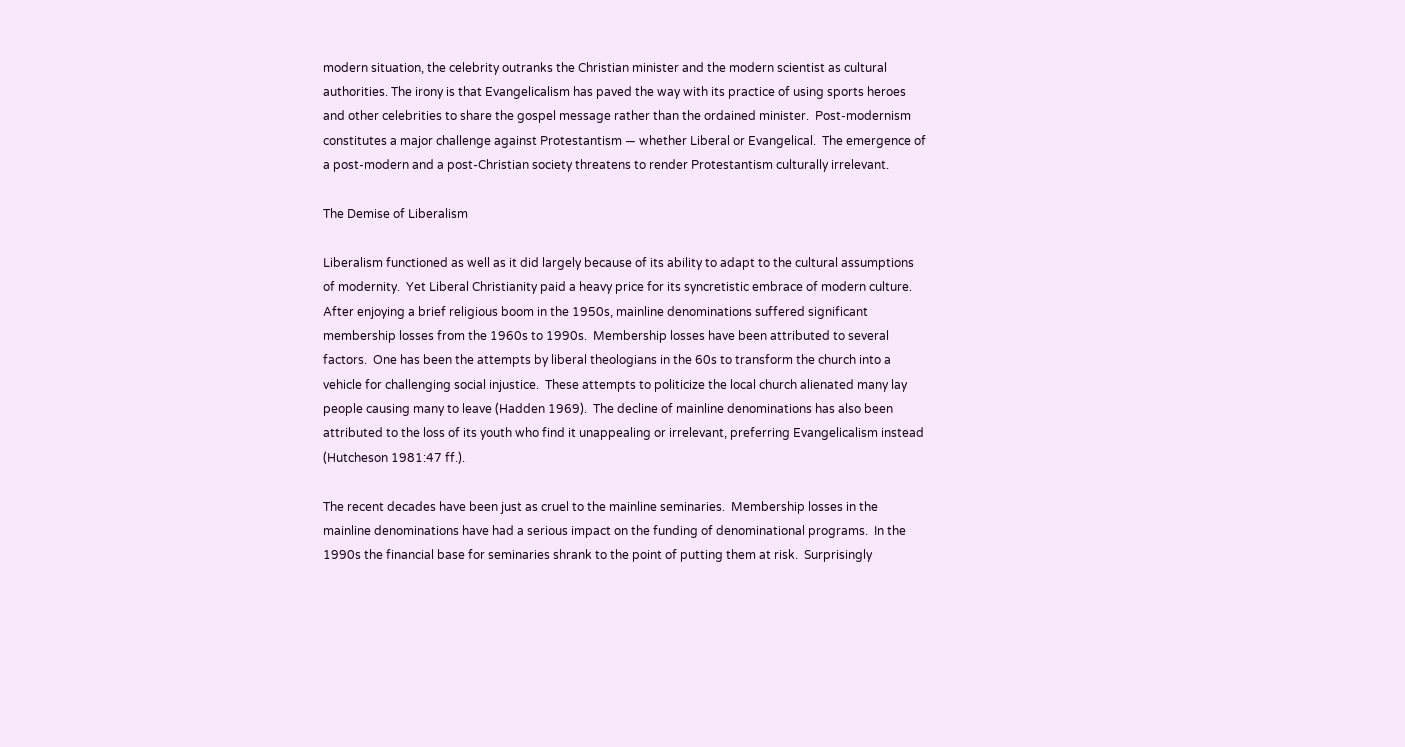modern situation, the celebrity outranks the Christian minister and the modern scientist as cultural authorities. The irony is that Evangelicalism has paved the way with its practice of using sports heroes and other celebrities to share the gospel message rather than the ordained minister.  Post-modernism constitutes a major challenge against Protestantism — whether Liberal or Evangelical.  The emergence of a post-modern and a post-Christian society threatens to render Protestantism culturally irrelevant.

The Demise of Liberalism

Liberalism functioned as well as it did largely because of its ability to adapt to the cultural assumptions of modernity.  Yet Liberal Christianity paid a heavy price for its syncretistic embrace of modern culture.  After enjoying a brief religious boom in the 1950s, mainline denominations suffered significant membership losses from the 1960s to 1990s.  Membership losses have been attributed to several factors.  One has been the attempts by liberal theologians in the 60s to transform the church into a vehicle for challenging social injustice.  These attempts to politicize the local church alienated many lay people causing many to leave (Hadden 1969).  The decline of mainline denominations has also been attributed to the loss of its youth who find it unappealing or irrelevant, preferring Evangelicalism instead (Hutcheson 1981:47 ff.).

The recent decades have been just as cruel to the mainline seminaries.  Membership losses in the mainline denominations have had a serious impact on the funding of denominational programs.  In the 1990s the financial base for seminaries shrank to the point of putting them at risk.  Surprisingly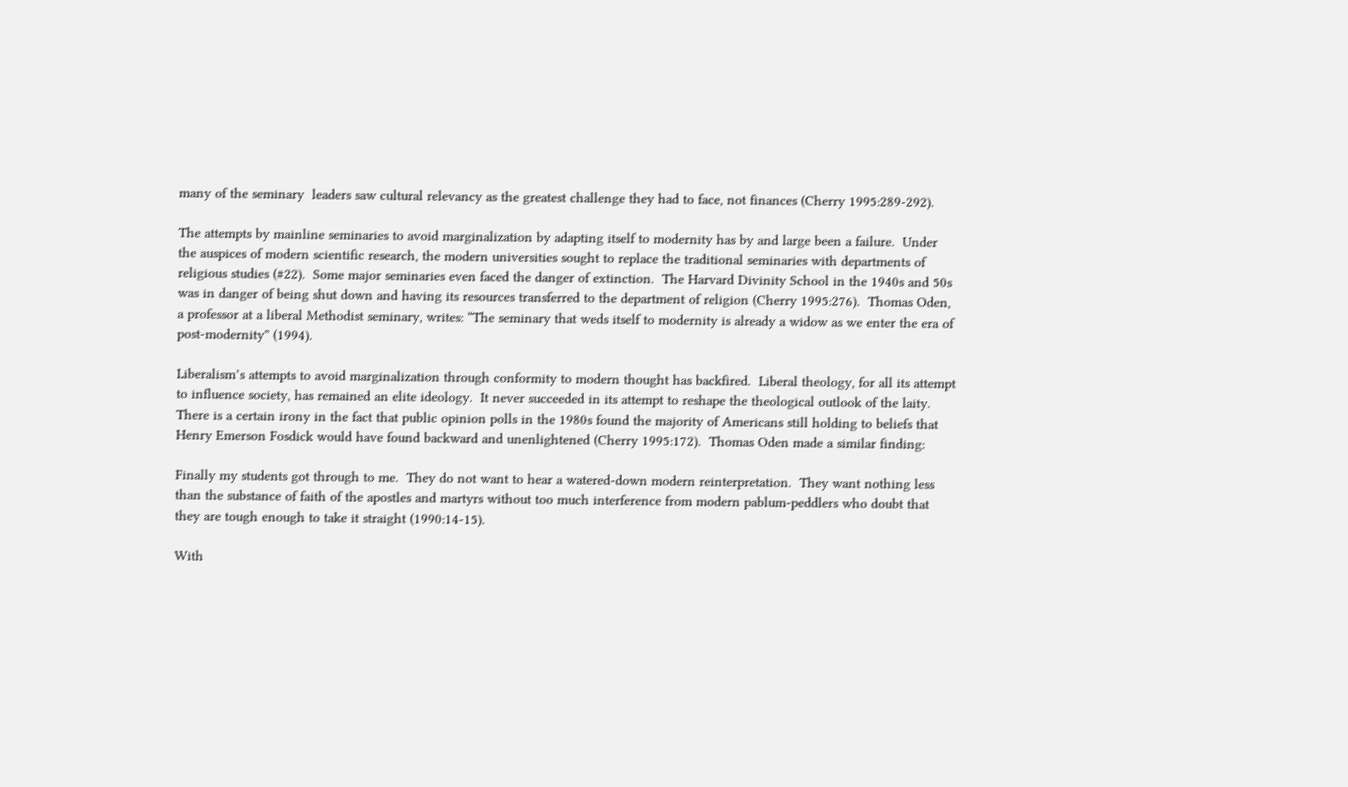many of the seminary  leaders saw cultural relevancy as the greatest challenge they had to face, not finances (Cherry 1995:289-292).

The attempts by mainline seminaries to avoid marginalization by adapting itself to modernity has by and large been a failure.  Under the auspices of modern scientific research, the modern universities sought to replace the traditional seminaries with departments of religious studies (#22).  Some major seminaries even faced the danger of extinction.  The Harvard Divinity School in the 1940s and 50s was in danger of being shut down and having its resources transferred to the department of religion (Cherry 1995:276).  Thomas Oden, a professor at a liberal Methodist seminary, writes: “The seminary that weds itself to modernity is already a widow as we enter the era of post-modernity” (1994).

Liberalism’s attempts to avoid marginalization through conformity to modern thought has backfired.  Liberal theology, for all its attempt to influence society, has remained an elite ideology.  It never succeeded in its attempt to reshape the theological outlook of the laity.  There is a certain irony in the fact that public opinion polls in the 1980s found the majority of Americans still holding to beliefs that Henry Emerson Fosdick would have found backward and unenlightened (Cherry 1995:172).  Thomas Oden made a similar finding:

Finally my students got through to me.  They do not want to hear a watered-down modern reinterpretation.  They want nothing less than the substance of faith of the apostles and martyrs without too much interference from modern pablum-peddlers who doubt that they are tough enough to take it straight (1990:14-15).

With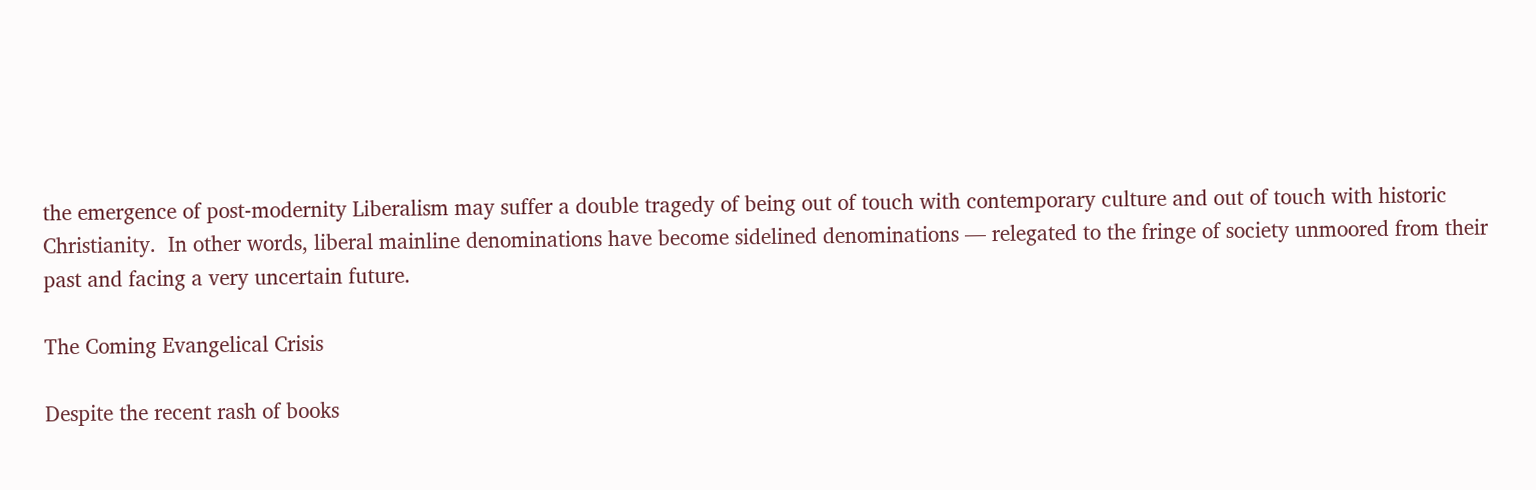the emergence of post-modernity Liberalism may suffer a double tragedy of being out of touch with contemporary culture and out of touch with historic Christianity.  In other words, liberal mainline denominations have become sidelined denominations — relegated to the fringe of society unmoored from their past and facing a very uncertain future.

The Coming Evangelical Crisis

Despite the recent rash of books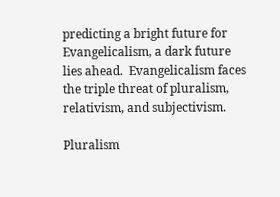predicting a bright future for Evangelicalism, a dark future lies ahead.  Evangelicalism faces the triple threat of pluralism, relativism, and subjectivism.

Pluralism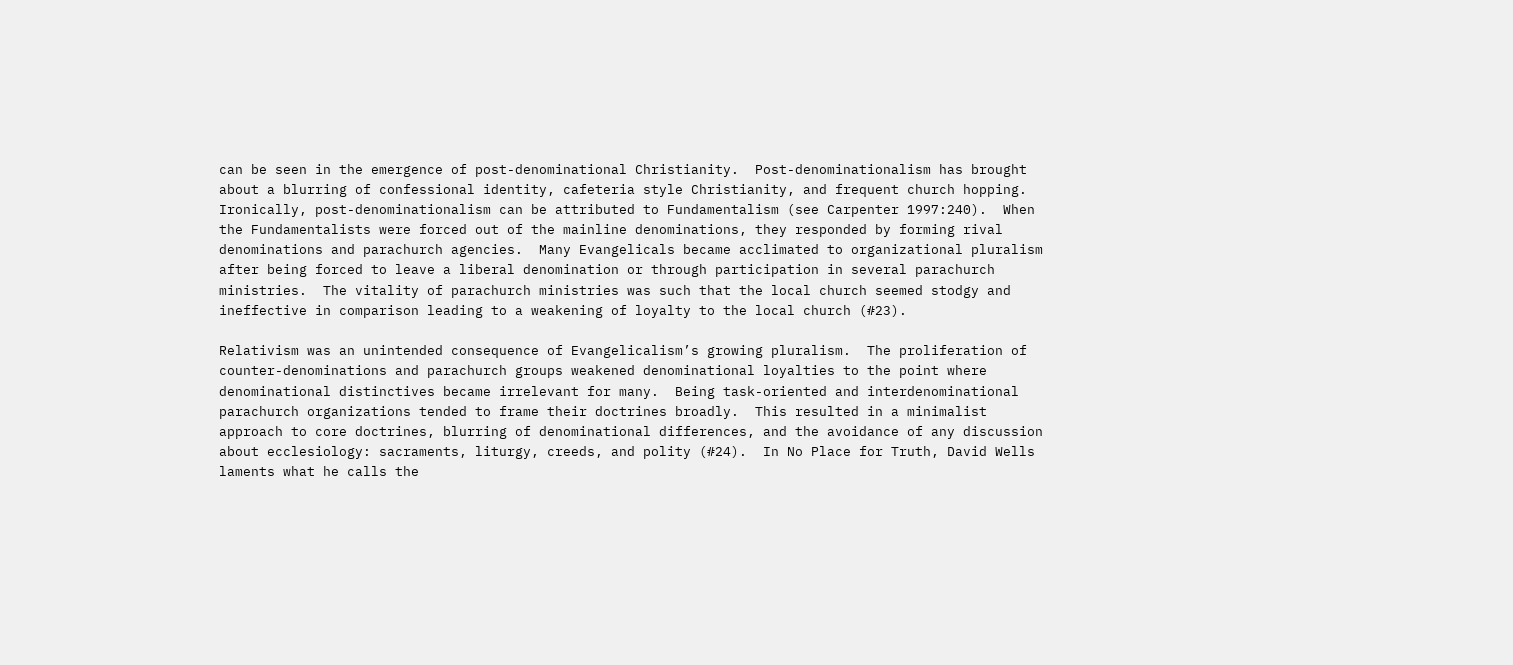can be seen in the emergence of post-denominational Christianity.  Post-denominationalism has brought about a blurring of confessional identity, cafeteria style Christianity, and frequent church hopping.  Ironically, post-denominationalism can be attributed to Fundamentalism (see Carpenter 1997:240).  When the Fundamentalists were forced out of the mainline denominations, they responded by forming rival denominations and parachurch agencies.  Many Evangelicals became acclimated to organizational pluralism after being forced to leave a liberal denomination or through participation in several parachurch ministries.  The vitality of parachurch ministries was such that the local church seemed stodgy and ineffective in comparison leading to a weakening of loyalty to the local church (#23).

Relativism was an unintended consequence of Evangelicalism’s growing pluralism.  The proliferation of counter-denominations and parachurch groups weakened denominational loyalties to the point where denominational distinctives became irrelevant for many.  Being task-oriented and interdenominational parachurch organizations tended to frame their doctrines broadly.  This resulted in a minimalist approach to core doctrines, blurring of denominational differences, and the avoidance of any discussion about ecclesiology: sacraments, liturgy, creeds, and polity (#24).  In No Place for Truth, David Wells laments what he calls the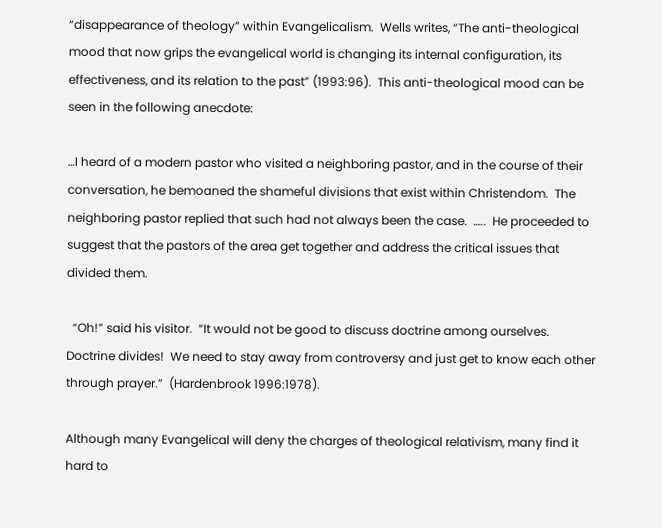“disappearance of theology” within Evangelicalism.  Wells writes, “The anti-theological mood that now grips the evangelical world is changing its internal configuration, its effectiveness, and its relation to the past” (1993:96).  This anti-theological mood can be seen in the following anecdote:

…I heard of a modern pastor who visited a neighboring pastor, and in the course of their conversation, he bemoaned the shameful divisions that exist within Christendom.  The neighboring pastor replied that such had not always been the case.  …..  He proceeded to suggest that the pastors of the area get together and address the critical issues that divided them.

  “Oh!” said his visitor.  “It would not be good to discuss doctrine among ourselves.  Doctrine divides!  We need to stay away from controversy and just get to know each other through prayer.”  (Hardenbrook 1996:1978).

Although many Evangelical will deny the charges of theological relativism, many find it hard to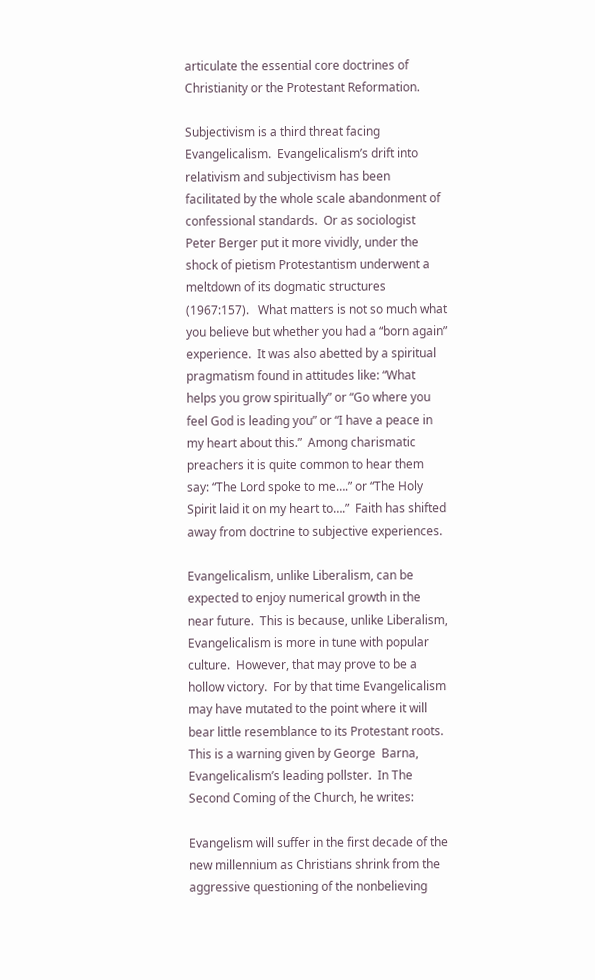articulate the essential core doctrines of Christianity or the Protestant Reformation.

Subjectivism is a third threat facing Evangelicalism.  Evangelicalism’s drift into relativism and subjectivism has been facilitated by the whole scale abandonment of confessional standards.  Or as sociologist Peter Berger put it more vividly, under the shock of pietism Protestantism underwent a meltdown of its dogmatic structures (1967:157).   What matters is not so much what you believe but whether you had a “born again” experience.  It was also abetted by a spiritual pragmatism found in attitudes like: “What helps you grow spiritually” or “Go where you feel God is leading you” or “I have a peace in my heart about this.”  Among charismatic preachers it is quite common to hear them say: “The Lord spoke to me….” or “The Holy Spirit laid it on my heart to….”  Faith has shifted away from doctrine to subjective experiences.

Evangelicalism, unlike Liberalism, can be expected to enjoy numerical growth in the near future.  This is because, unlike Liberalism, Evangelicalism is more in tune with popular culture.  However, that may prove to be a hollow victory.  For by that time Evangelicalism may have mutated to the point where it will bear little resemblance to its Protestant roots.  This is a warning given by George  Barna, Evangelicalism’s leading pollster.  In The Second Coming of the Church, he writes:

Evangelism will suffer in the first decade of the new millennium as Christians shrink from the aggressive questioning of the nonbelieving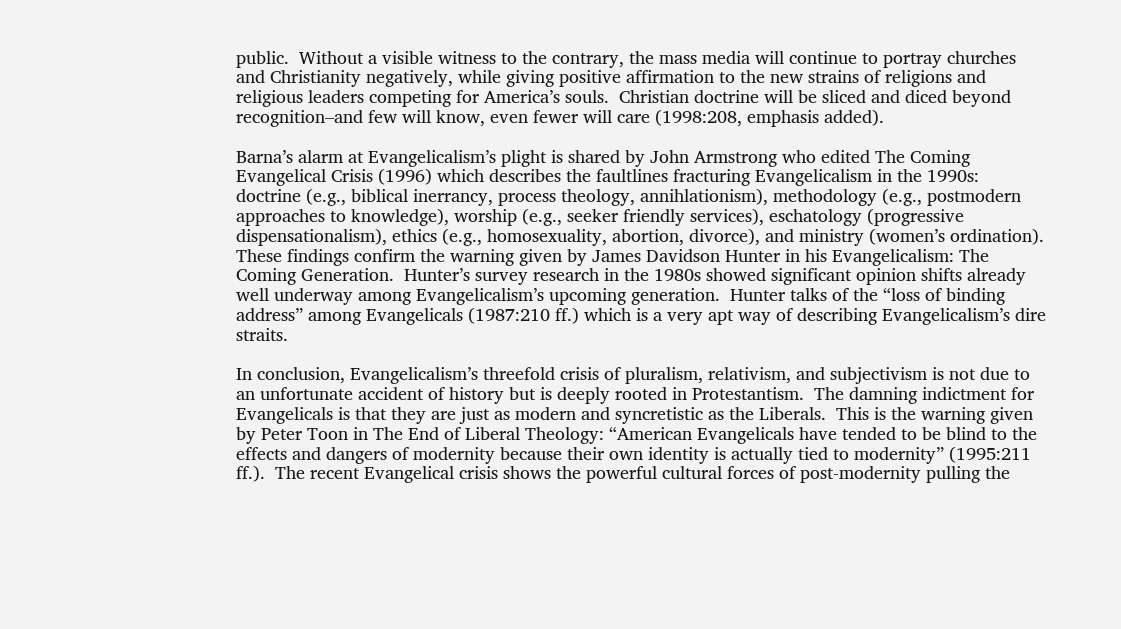public.  Without a visible witness to the contrary, the mass media will continue to portray churches and Christianity negatively, while giving positive affirmation to the new strains of religions and religious leaders competing for America’s souls.  Christian doctrine will be sliced and diced beyond recognition–and few will know, even fewer will care (1998:208, emphasis added).

Barna’s alarm at Evangelicalism’s plight is shared by John Armstrong who edited The Coming Evangelical Crisis (1996) which describes the faultlines fracturing Evangelicalism in the 1990s: doctrine (e.g., biblical inerrancy, process theology, annihlationism), methodology (e.g., postmodern approaches to knowledge), worship (e.g., seeker friendly services), eschatology (progressive dispensationalism), ethics (e.g., homosexuality, abortion, divorce), and ministry (women’s ordination).  These findings confirm the warning given by James Davidson Hunter in his Evangelicalism: The Coming Generation.  Hunter’s survey research in the 1980s showed significant opinion shifts already well underway among Evangelicalism’s upcoming generation.  Hunter talks of the “loss of binding address” among Evangelicals (1987:210 ff.) which is a very apt way of describing Evangelicalism’s dire straits.

In conclusion, Evangelicalism’s threefold crisis of pluralism, relativism, and subjectivism is not due to an unfortunate accident of history but is deeply rooted in Protestantism.  The damning indictment for Evangelicals is that they are just as modern and syncretistic as the Liberals.  This is the warning given by Peter Toon in The End of Liberal Theology: “American Evangelicals have tended to be blind to the effects and dangers of modernity because their own identity is actually tied to modernity” (1995:211 ff.).  The recent Evangelical crisis shows the powerful cultural forces of post-modernity pulling the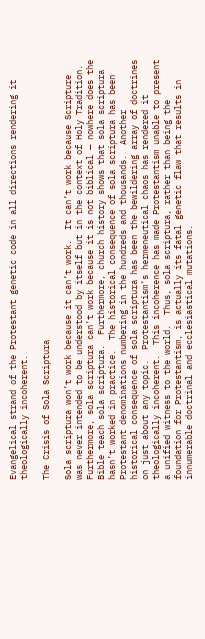Evangelical strand of the Protestant genetic code in all directions rendering it theologically incoherent.

The Crisis of Sola Scriptura

Sola scriptura won’t work because it can’t work.  It can’t work because Scripture was never intended to be understood by itself but in the context of Holy Tradition.  Furthermore, sola scriptura can’t work because it is not biblical — nowhere does the Bible teach sola scriptura.  Furthermore, church history shows that sola scriptura hasn’t worked in practice.  The historical consequence of sola scriptura has been Protestant denominations numbering in the hundreds and thousands.  Another historical consequence of sola scriptura has been the bewildering array of doctrines on just about any topic.  Protestantism’s hermeneutical chaos has rendered it theologically incoherent.  This incoherence has made Protestantism unable to present a unified witness to the world.  Thus, sola scriptura, rather than being the foundation for Protestantism, is actually its fatal genetic flaw that results in innumerable doctrinal and ecclesiastical mutations.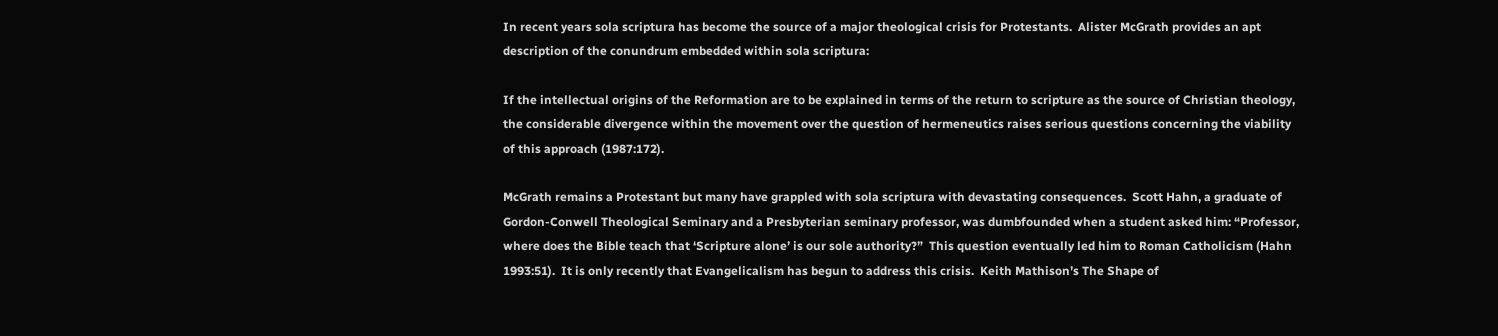In recent years sola scriptura has become the source of a major theological crisis for Protestants.  Alister McGrath provides an apt description of the conundrum embedded within sola scriptura:

If the intellectual origins of the Reformation are to be explained in terms of the return to scripture as the source of Christian theology, the considerable divergence within the movement over the question of hermeneutics raises serious questions concerning the viability of this approach (1987:172).

McGrath remains a Protestant but many have grappled with sola scriptura with devastating consequences.  Scott Hahn, a graduate of Gordon-Conwell Theological Seminary and a Presbyterian seminary professor, was dumbfounded when a student asked him: “Professor, where does the Bible teach that ‘Scripture alone’ is our sole authority?”  This question eventually led him to Roman Catholicism (Hahn 1993:51).  It is only recently that Evangelicalism has begun to address this crisis.  Keith Mathison’s The Shape of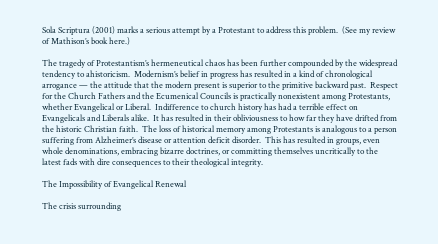Sola Scriptura (2001) marks a serious attempt by a Protestant to address this problem.  (See my review of Mathison’s book here.)

The tragedy of Protestantism’s hermeneutical chaos has been further compounded by the widespread tendency to ahistoricism.  Modernism’s belief in progress has resulted in a kind of chronological arrogance — the attitude that the modern present is superior to the primitive backward past.  Respect for the Church Fathers and the Ecumenical Councils is practically nonexistent among Protestants, whether Evangelical or Liberal.  Indifference to church history has had a terrible effect on Evangelicals and Liberals alike.  It has resulted in their obliviousness to how far they have drifted from the historic Christian faith.  The loss of historical memory among Protestants is analogous to a person suffering from Alzheimer’s disease or attention deficit disorder.  This has resulted in groups, even whole denominations, embracing bizarre doctrines, or committing themselves uncritically to the latest fads with dire consequences to their theological integrity.

The Impossibility of Evangelical Renewal

The crisis surrounding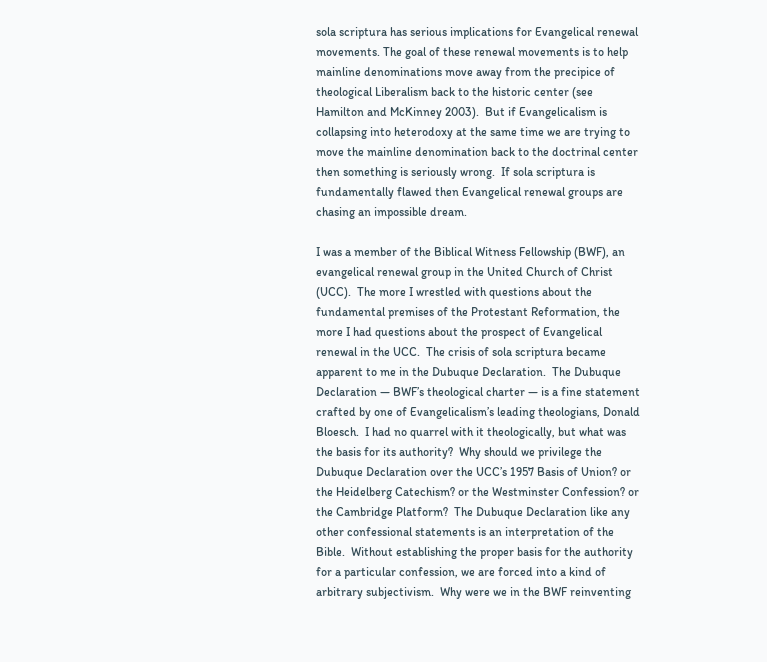sola scriptura has serious implications for Evangelical renewal movements. The goal of these renewal movements is to help mainline denominations move away from the precipice of theological Liberalism back to the historic center (see Hamilton and McKinney 2003).  But if Evangelicalism is collapsing into heterodoxy at the same time we are trying to move the mainline denomination back to the doctrinal center then something is seriously wrong.  If sola scriptura is fundamentally flawed then Evangelical renewal groups are chasing an impossible dream.

I was a member of the Biblical Witness Fellowship (BWF), an evangelical renewal group in the United Church of Christ (UCC).  The more I wrestled with questions about the fundamental premises of the Protestant Reformation, the more I had questions about the prospect of Evangelical renewal in the UCC.  The crisis of sola scriptura became apparent to me in the Dubuque Declaration.  The Dubuque Declaration — BWF’s theological charter — is a fine statement crafted by one of Evangelicalism’s leading theologians, Donald Bloesch.  I had no quarrel with it theologically, but what was the basis for its authority?  Why should we privilege the Dubuque Declaration over the UCC’s 1957 Basis of Union? or the Heidelberg Catechism? or the Westminster Confession? or the Cambridge Platform?  The Dubuque Declaration like any other confessional statements is an interpretation of the Bible.  Without establishing the proper basis for the authority for a particular confession, we are forced into a kind of arbitrary subjectivism.  Why were we in the BWF reinventing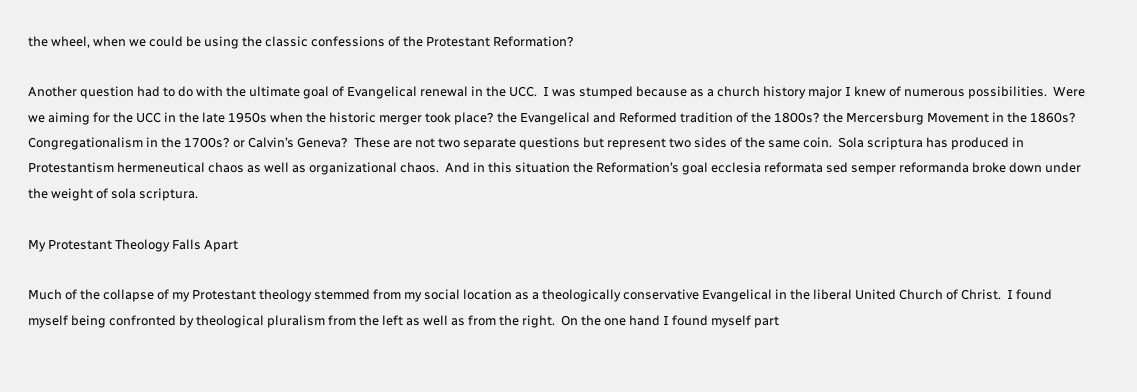the wheel, when we could be using the classic confessions of the Protestant Reformation?

Another question had to do with the ultimate goal of Evangelical renewal in the UCC.  I was stumped because as a church history major I knew of numerous possibilities.  Were we aiming for the UCC in the late 1950s when the historic merger took place? the Evangelical and Reformed tradition of the 1800s? the Mercersburg Movement in the 1860s? Congregationalism in the 1700s? or Calvin’s Geneva?  These are not two separate questions but represent two sides of the same coin.  Sola scriptura has produced in Protestantism hermeneutical chaos as well as organizational chaos.  And in this situation the Reformation’s goal ecclesia reformata sed semper reformanda broke down under the weight of sola scriptura.

My Protestant Theology Falls Apart

Much of the collapse of my Protestant theology stemmed from my social location as a theologically conservative Evangelical in the liberal United Church of Christ.  I found myself being confronted by theological pluralism from the left as well as from the right.  On the one hand I found myself part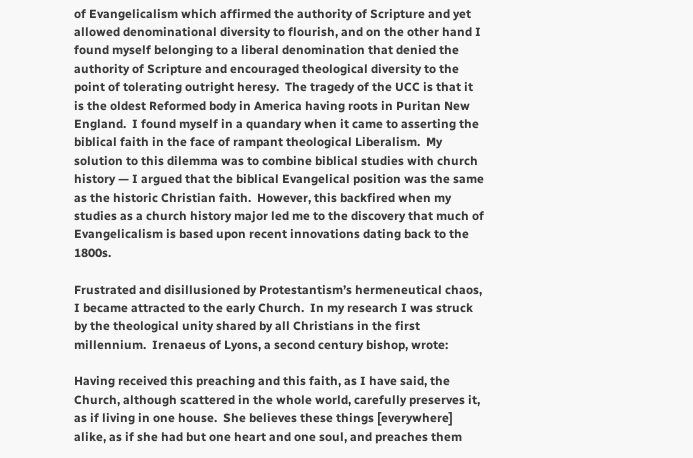of Evangelicalism which affirmed the authority of Scripture and yet allowed denominational diversity to flourish, and on the other hand I found myself belonging to a liberal denomination that denied the authority of Scripture and encouraged theological diversity to the point of tolerating outright heresy.  The tragedy of the UCC is that it is the oldest Reformed body in America having roots in Puritan New England.  I found myself in a quandary when it came to asserting the biblical faith in the face of rampant theological Liberalism.  My solution to this dilemma was to combine biblical studies with church history — I argued that the biblical Evangelical position was the same as the historic Christian faith.  However, this backfired when my studies as a church history major led me to the discovery that much of Evangelicalism is based upon recent innovations dating back to the 1800s.

Frustrated and disillusioned by Protestantism’s hermeneutical chaos, I became attracted to the early Church.  In my research I was struck by the theological unity shared by all Christians in the first millennium.  Irenaeus of Lyons, a second century bishop, wrote:

Having received this preaching and this faith, as I have said, the Church, although scattered in the whole world, carefully preserves it, as if living in one house.  She believes these things [everywhere] alike, as if she had but one heart and one soul, and preaches them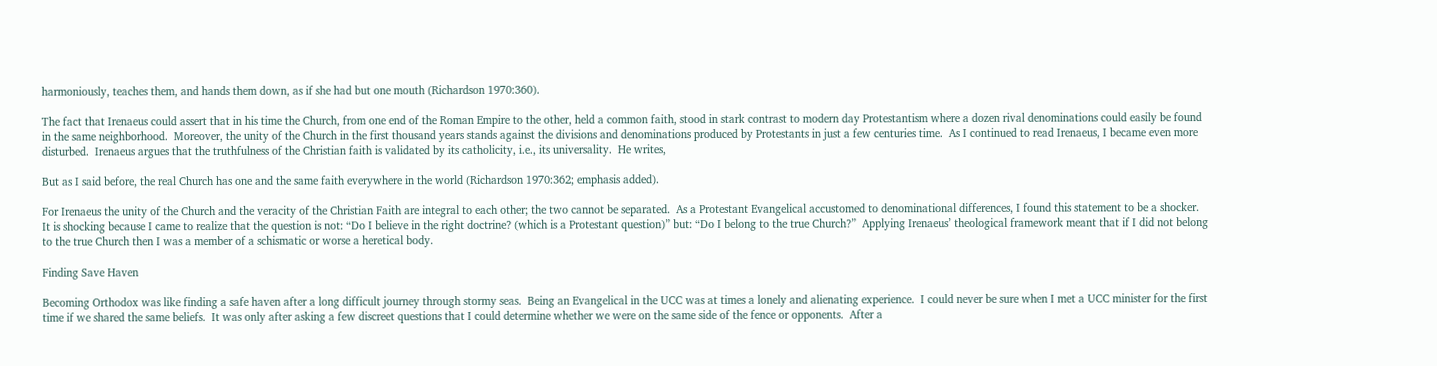harmoniously, teaches them, and hands them down, as if she had but one mouth (Richardson 1970:360).

The fact that Irenaeus could assert that in his time the Church, from one end of the Roman Empire to the other, held a common faith, stood in stark contrast to modern day Protestantism where a dozen rival denominations could easily be found in the same neighborhood.  Moreover, the unity of the Church in the first thousand years stands against the divisions and denominations produced by Protestants in just a few centuries time.  As I continued to read Irenaeus, I became even more disturbed.  Irenaeus argues that the truthfulness of the Christian faith is validated by its catholicity, i.e., its universality.  He writes,

But as I said before, the real Church has one and the same faith everywhere in the world (Richardson 1970:362; emphasis added).

For Irenaeus the unity of the Church and the veracity of the Christian Faith are integral to each other; the two cannot be separated.  As a Protestant Evangelical accustomed to denominational differences, I found this statement to be a shocker.  It is shocking because I came to realize that the question is not: “Do I believe in the right doctrine? (which is a Protestant question)” but: “Do I belong to the true Church?”  Applying Irenaeus’ theological framework meant that if I did not belong to the true Church then I was a member of a schismatic or worse a heretical body.

Finding Save Haven

Becoming Orthodox was like finding a safe haven after a long difficult journey through stormy seas.  Being an Evangelical in the UCC was at times a lonely and alienating experience.  I could never be sure when I met a UCC minister for the first time if we shared the same beliefs.  It was only after asking a few discreet questions that I could determine whether we were on the same side of the fence or opponents.  After a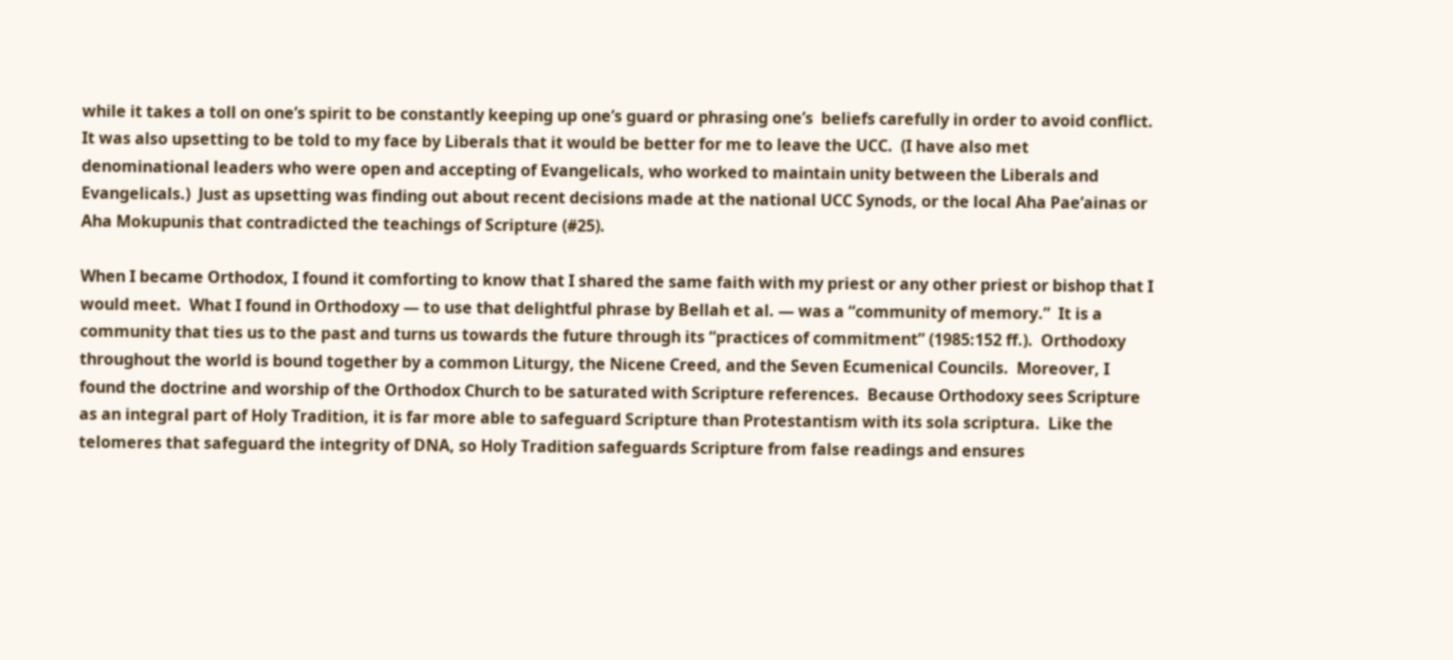while it takes a toll on one’s spirit to be constantly keeping up one’s guard or phrasing one’s  beliefs carefully in order to avoid conflict.  It was also upsetting to be told to my face by Liberals that it would be better for me to leave the UCC.  (I have also met denominational leaders who were open and accepting of Evangelicals, who worked to maintain unity between the Liberals and Evangelicals.)  Just as upsetting was finding out about recent decisions made at the national UCC Synods, or the local Aha Pae’ainas or Aha Mokupunis that contradicted the teachings of Scripture (#25).

When I became Orthodox, I found it comforting to know that I shared the same faith with my priest or any other priest or bishop that I would meet.  What I found in Orthodoxy — to use that delightful phrase by Bellah et al. — was a “community of memory.”  It is a community that ties us to the past and turns us towards the future through its “practices of commitment” (1985:152 ff.).  Orthodoxy throughout the world is bound together by a common Liturgy, the Nicene Creed, and the Seven Ecumenical Councils.  Moreover, I found the doctrine and worship of the Orthodox Church to be saturated with Scripture references.  Because Orthodoxy sees Scripture as an integral part of Holy Tradition, it is far more able to safeguard Scripture than Protestantism with its sola scriptura.  Like the telomeres that safeguard the integrity of DNA, so Holy Tradition safeguards Scripture from false readings and ensures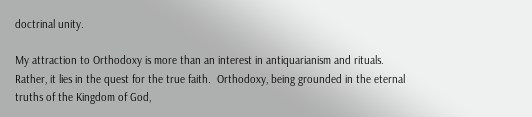doctrinal unity.

My attraction to Orthodoxy is more than an interest in antiquarianism and rituals.  Rather, it lies in the quest for the true faith.  Orthodoxy, being grounded in the eternal truths of the Kingdom of God,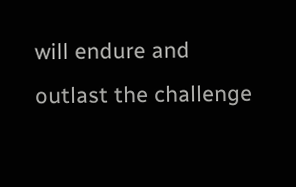will endure and outlast the challenge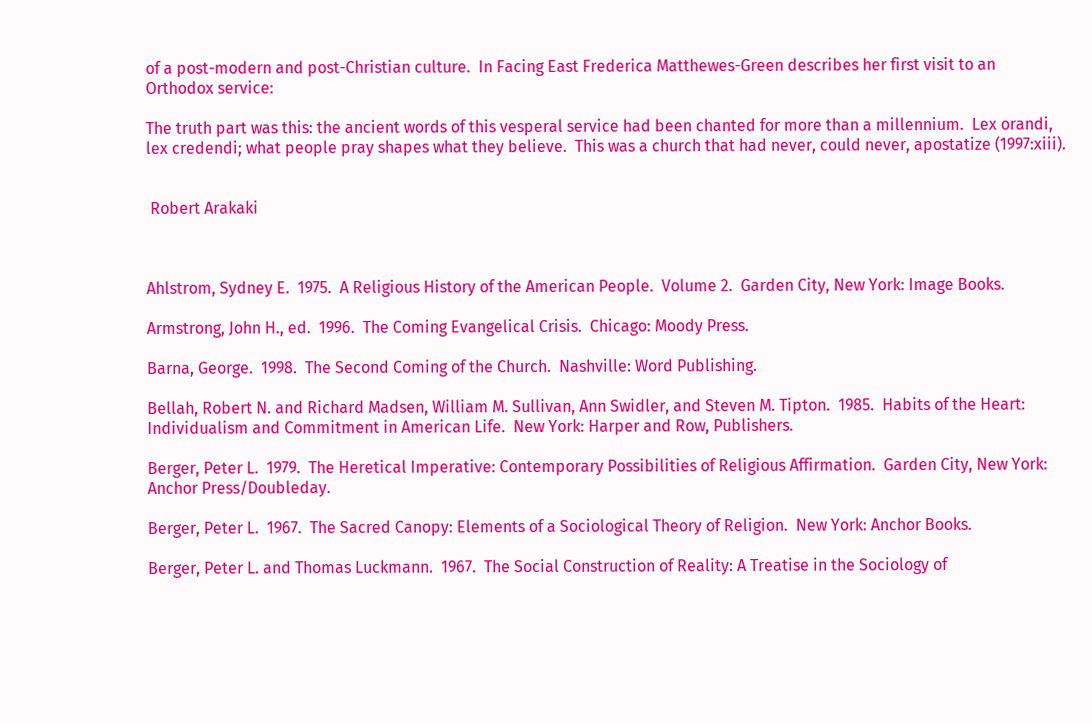of a post-modern and post-Christian culture.  In Facing East Frederica Matthewes-Green describes her first visit to an Orthodox service:

The truth part was this: the ancient words of this vesperal service had been chanted for more than a millennium.  Lex orandi, lex credendi; what people pray shapes what they believe.  This was a church that had never, could never, apostatize (1997:xiii).


 Robert Arakaki



Ahlstrom, Sydney E.  1975.  A Religious History of the American People.  Volume 2.  Garden City, New York: Image Books.

Armstrong, John H., ed.  1996.  The Coming Evangelical Crisis.  Chicago: Moody Press.

Barna, George.  1998.  The Second Coming of the Church.  Nashville: Word Publishing.

Bellah, Robert N. and Richard Madsen, William M. Sullivan, Ann Swidler, and Steven M. Tipton.  1985.  Habits of the Heart: Individualism and Commitment in American Life.  New York: Harper and Row, Publishers.

Berger, Peter L.  1979.  The Heretical Imperative: Contemporary Possibilities of Religious Affirmation.  Garden City, New York: Anchor Press/Doubleday.

Berger, Peter L.  1967.  The Sacred Canopy: Elements of a Sociological Theory of Religion.  New York: Anchor Books.

Berger, Peter L. and Thomas Luckmann.  1967.  The Social Construction of Reality: A Treatise in the Sociology of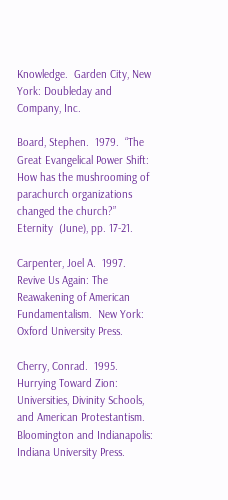Knowledge.  Garden City, New York: Doubleday and Company, Inc.

Board, Stephen.  1979.  “The Great Evangelical Power Shift: How has the mushrooming of parachurch organizations changed the church?” Eternity  (June), pp. 17-21.

Carpenter, Joel A.  1997.  Revive Us Again: The Reawakening of American Fundamentalism.  New York: Oxford University Press.

Cherry, Conrad.  1995.  Hurrying Toward Zion: Universities, Divinity Schools, and American Protestantism.  Bloomington and Indianapolis: Indiana University Press.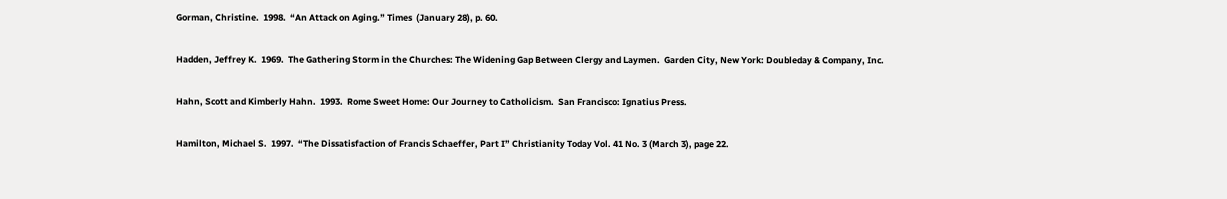Gorman, Christine.  1998.  “An Attack on Aging.” Times  (January 28), p. 60.

Hadden, Jeffrey K.  1969.  The Gathering Storm in the Churches: The Widening Gap Between Clergy and Laymen.  Garden City, New York: Doubleday & Company, Inc.

Hahn, Scott and Kimberly Hahn.  1993.  Rome Sweet Home: Our Journey to Catholicism.  San Francisco: Ignatius Press.

Hamilton, Michael S.  1997.  “The Dissatisfaction of Francis Schaeffer, Part I” Christianity Today Vol. 41 No. 3 (March 3), page 22.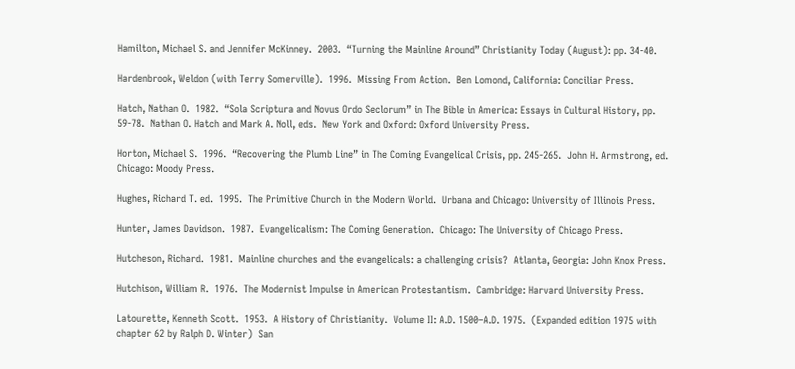Hamilton, Michael S. and Jennifer McKinney.  2003.  “Turning the Mainline Around” Christianity Today (August): pp. 34-40.

Hardenbrook, Weldon (with Terry Somerville).  1996.  Missing From Action.  Ben Lomond, California: Conciliar Press.

Hatch, Nathan O.  1982.  “Sola Scriptura and Novus Ordo Seclorum” in The Bible in America: Essays in Cultural History, pp. 59-78.  Nathan O. Hatch and Mark A. Noll, eds.  New York and Oxford: Oxford University Press.

Horton, Michael S.  1996.  “Recovering the Plumb Line” in The Coming Evangelical Crisis, pp. 245-265.  John H. Armstrong, ed.  Chicago: Moody Press.

Hughes, Richard T. ed.  1995.  The Primitive Church in the Modern World.  Urbana and Chicago: University of Illinois Press.

Hunter, James Davidson.  1987.  Evangelicalism: The Coming Generation.  Chicago: The University of Chicago Press.

Hutcheson, Richard.  1981.  Mainline churches and the evangelicals: a challenging crisis?  Atlanta, Georgia: John Knox Press.

Hutchison, William R.  1976.  The Modernist Impulse in American Protestantism.  Cambridge: Harvard University Press.

Latourette, Kenneth Scott.  1953.  A History of Christianity.  Volume II: A.D. 1500–A.D. 1975.  (Expanded edition 1975 with chapter 62 by Ralph D. Winter)  San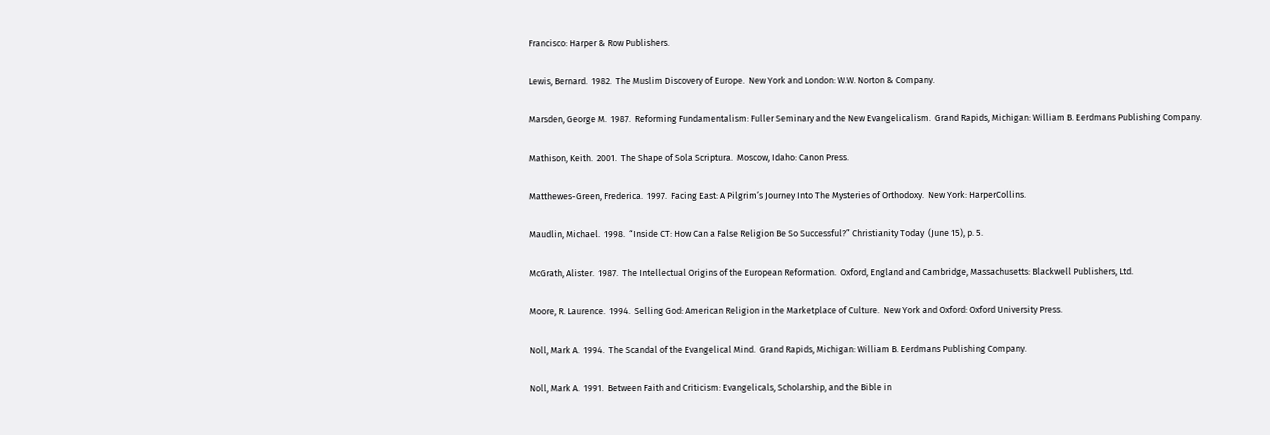Francisco: Harper & Row Publishers.

Lewis, Bernard.  1982.  The Muslim Discovery of Europe.  New York and London: W.W. Norton & Company.

Marsden, George M.  1987.  Reforming Fundamentalism: Fuller Seminary and the New Evangelicalism.  Grand Rapids, Michigan: William B. Eerdmans Publishing Company.

Mathison, Keith.  2001.  The Shape of Sola Scriptura.  Moscow, Idaho: Canon Press.

Matthewes-Green, Frederica.  1997.  Facing East: A Pilgrim’s Journey Into The Mysteries of Orthodoxy.  New York: HarperCollins.

Maudlin, Michael.  1998.  “Inside CT: How Can a False Religion Be So Successful?” Christianity Today  (June 15), p. 5.

McGrath, Alister.  1987.  The Intellectual Origins of the European Reformation.  Oxford, England and Cambridge, Massachusetts: Blackwell Publishers, Ltd.

Moore, R. Laurence.  1994.  Selling God: American Religion in the Marketplace of Culture.  New York and Oxford: Oxford University Press.

Noll, Mark A.  1994.  The Scandal of the Evangelical Mind.  Grand Rapids, Michigan: William B. Eerdmans Publishing Company.

Noll, Mark A.  1991.  Between Faith and Criticism: Evangelicals, Scholarship, and the Bible in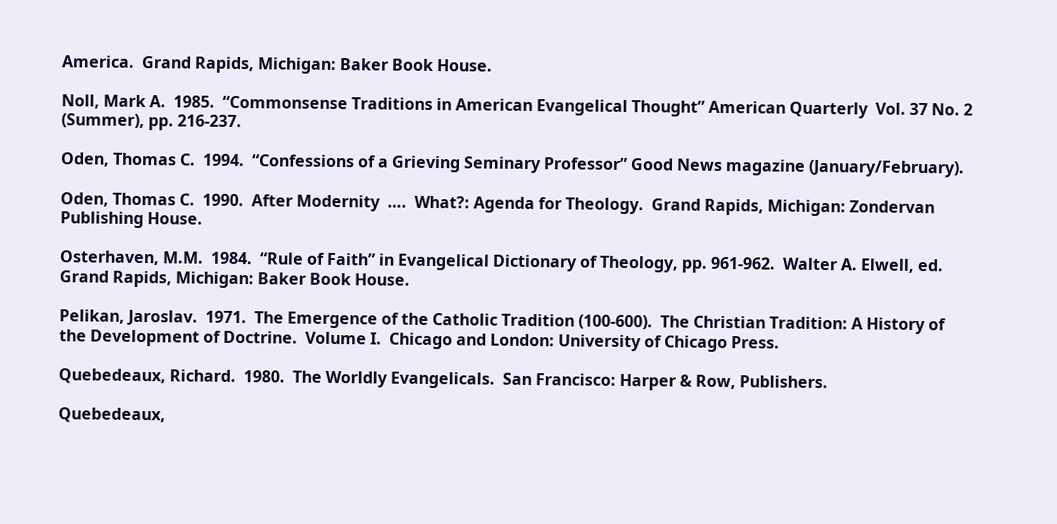America.  Grand Rapids, Michigan: Baker Book House.

Noll, Mark A.  1985.  “Commonsense Traditions in American Evangelical Thought” American Quarterly  Vol. 37 No. 2 (Summer), pp. 216-237.

Oden, Thomas C.  1994.  “Confessions of a Grieving Seminary Professor” Good News magazine (January/February).

Oden, Thomas C.  1990.  After Modernity  ….  What?: Agenda for Theology.  Grand Rapids, Michigan: Zondervan Publishing House.

Osterhaven, M.M.  1984.  “Rule of Faith” in Evangelical Dictionary of Theology, pp. 961-962.  Walter A. Elwell, ed.  Grand Rapids, Michigan: Baker Book House.

Pelikan, Jaroslav.  1971.  The Emergence of the Catholic Tradition (100-600).  The Christian Tradition: A History of the Development of Doctrine.  Volume I.  Chicago and London: University of Chicago Press.

Quebedeaux, Richard.  1980.  The Worldly Evangelicals.  San Francisco: Harper & Row, Publishers.

Quebedeaux,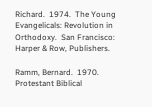Richard.  1974.  The Young Evangelicals: Revolution in Orthodoxy.  San Francisco: Harper & Row, Publishers.

Ramm, Bernard.  1970.  Protestant Biblical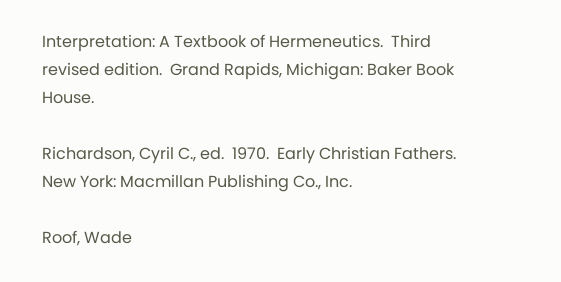Interpretation: A Textbook of Hermeneutics.  Third revised edition.  Grand Rapids, Michigan: Baker Book House.

Richardson, Cyril C., ed.  1970.  Early Christian Fathers.  New York: Macmillan Publishing Co., Inc.

Roof, Wade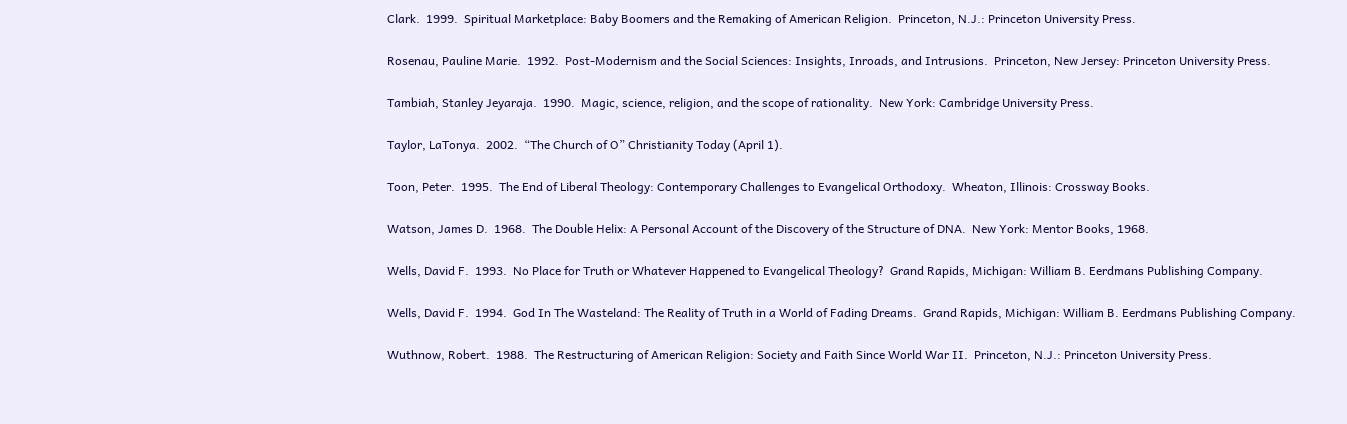Clark.  1999.  Spiritual Marketplace: Baby Boomers and the Remaking of American Religion.  Princeton, N.J.: Princeton University Press.

Rosenau, Pauline Marie.  1992.  Post-Modernism and the Social Sciences: Insights, Inroads, and Intrusions.  Princeton, New Jersey: Princeton University Press.

Tambiah, Stanley Jeyaraja.  1990.  Magic, science, religion, and the scope of rationality.  New York: Cambridge University Press.

Taylor, LaTonya.  2002.  “The Church of O” Christianity Today (April 1).

Toon, Peter.  1995.  The End of Liberal Theology: Contemporary Challenges to Evangelical Orthodoxy.  Wheaton, Illinois: Crossway Books.

Watson, James D.  1968.  The Double Helix: A Personal Account of the Discovery of the Structure of DNA.  New York: Mentor Books, 1968.

Wells, David F.  1993.  No Place for Truth or Whatever Happened to Evangelical Theology?  Grand Rapids, Michigan: William B. Eerdmans Publishing Company.

Wells, David F.  1994.  God In The Wasteland: The Reality of Truth in a World of Fading Dreams.  Grand Rapids, Michigan: William B. Eerdmans Publishing Company.

Wuthnow, Robert.  1988.  The Restructuring of American Religion: Society and Faith Since World War II.  Princeton, N.J.: Princeton University Press.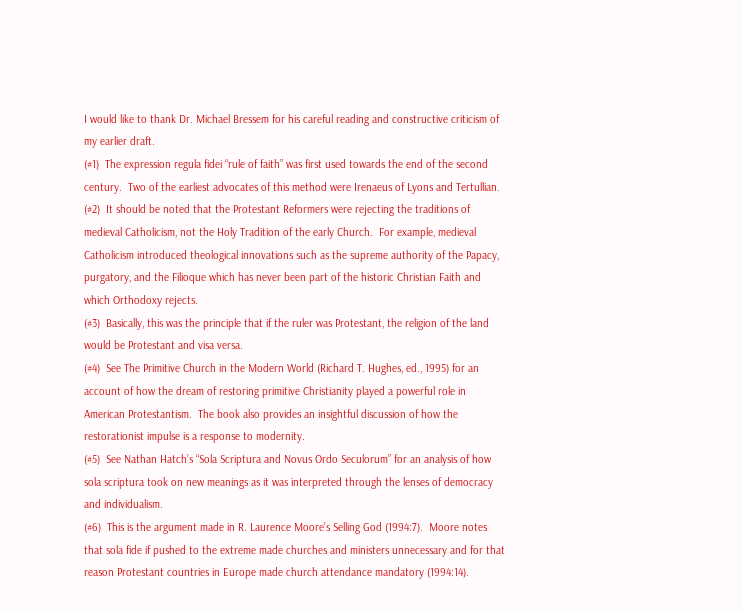I would like to thank Dr. Michael Bressem for his careful reading and constructive criticism of my earlier draft.
(#1)  The expression regula fidei “rule of faith” was first used towards the end of the second century.  Two of the earliest advocates of this method were Irenaeus of Lyons and Tertullian.
(#2)  It should be noted that the Protestant Reformers were rejecting the traditions of medieval Catholicism, not the Holy Tradition of the early Church.  For example, medieval Catholicism introduced theological innovations such as the supreme authority of the Papacy, purgatory, and the Filioque which has never been part of the historic Christian Faith and which Orthodoxy rejects.
(#3)  Basically, this was the principle that if the ruler was Protestant, the religion of the land would be Protestant and visa versa.
(#4)  See The Primitive Church in the Modern World (Richard T. Hughes, ed., 1995) for an account of how the dream of restoring primitive Christianity played a powerful role in American Protestantism.  The book also provides an insightful discussion of how the restorationist impulse is a response to modernity.
(#5)  See Nathan Hatch’s “Sola Scriptura and Novus Ordo Seculorum” for an analysis of how sola scriptura took on new meanings as it was interpreted through the lenses of democracy and individualism.
(#6)  This is the argument made in R. Laurence Moore’s Selling God (1994:7).  Moore notes that sola fide if pushed to the extreme made churches and ministers unnecessary and for that reason Protestant countries in Europe made church attendance mandatory (1994:14).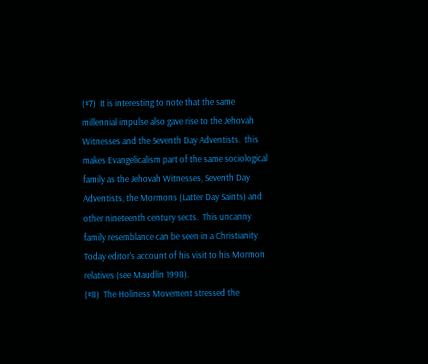(#7)  It is interesting to note that the same millennial impulse also gave rise to the Jehovah Witnesses and the Seventh Day Adventists.  this makes Evangelicalism part of the same sociological family as the Jehovah Witnesses, Seventh Day Adventists, the Mormons (Latter Day Saints) and other nineteenth century sects.  This uncanny family resemblance can be seen in a Christianity Today editor’s account of his visit to his Mormon relatives (see Maudlin 1998).
(#8)  The Holiness Movement stressed the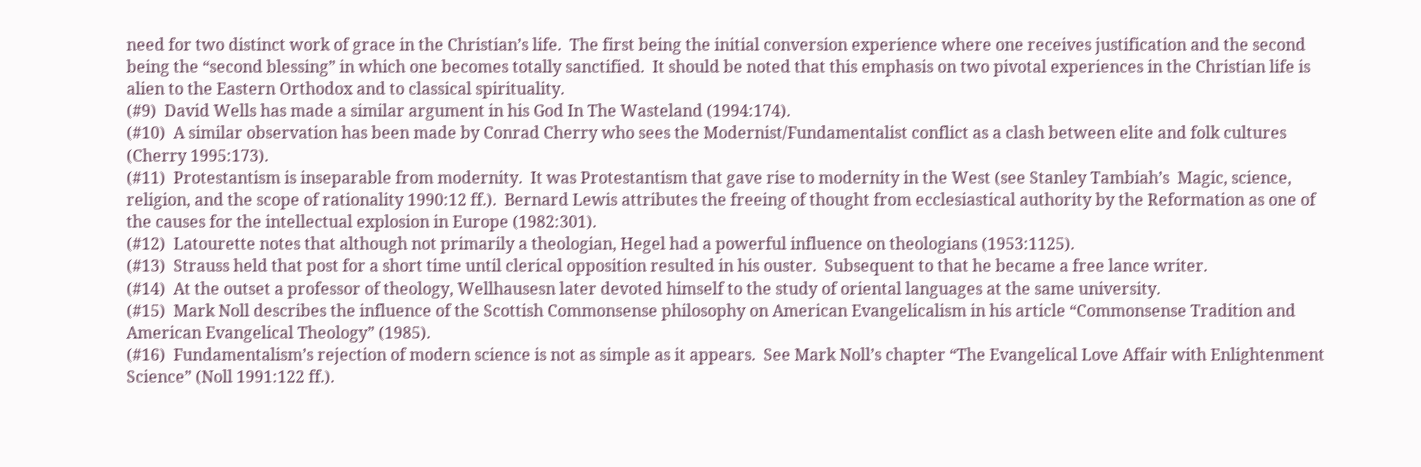need for two distinct work of grace in the Christian’s life.  The first being the initial conversion experience where one receives justification and the second being the “second blessing” in which one becomes totally sanctified.  It should be noted that this emphasis on two pivotal experiences in the Christian life is alien to the Eastern Orthodox and to classical spirituality.
(#9)  David Wells has made a similar argument in his God In The Wasteland (1994:174).
(#10)  A similar observation has been made by Conrad Cherry who sees the Modernist/Fundamentalist conflict as a clash between elite and folk cultures (Cherry 1995:173).
(#11)  Protestantism is inseparable from modernity.  It was Protestantism that gave rise to modernity in the West (see Stanley Tambiah’s  Magic, science, religion, and the scope of rationality 1990:12 ff.).  Bernard Lewis attributes the freeing of thought from ecclesiastical authority by the Reformation as one of the causes for the intellectual explosion in Europe (1982:301).
(#12)  Latourette notes that although not primarily a theologian, Hegel had a powerful influence on theologians (1953:1125).
(#13)  Strauss held that post for a short time until clerical opposition resulted in his ouster.  Subsequent to that he became a free lance writer.
(#14)  At the outset a professor of theology, Wellhausesn later devoted himself to the study of oriental languages at the same university.
(#15)  Mark Noll describes the influence of the Scottish Commonsense philosophy on American Evangelicalism in his article “Commonsense Tradition and American Evangelical Theology” (1985).
(#16)  Fundamentalism’s rejection of modern science is not as simple as it appears.  See Mark Noll’s chapter “The Evangelical Love Affair with Enlightenment Science” (Noll 1991:122 ff.).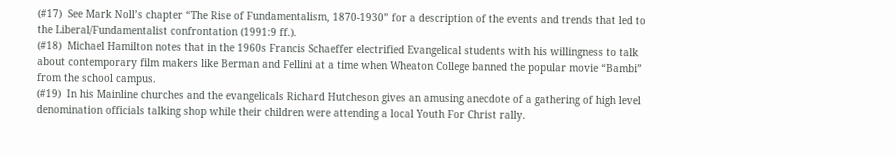(#17)  See Mark Noll’s chapter “The Rise of Fundamentalism, 1870-1930” for a description of the events and trends that led to the Liberal/Fundamentalist confrontation (1991:9 ff.).
(#18)  Michael Hamilton notes that in the 1960s Francis Schaeffer electrified Evangelical students with his willingness to talk about contemporary film makers like Berman and Fellini at a time when Wheaton College banned the popular movie “Bambi” from the school campus.
(#19)  In his Mainline churches and the evangelicals Richard Hutcheson gives an amusing anecdote of a gathering of high level denomination officials talking shop while their children were attending a local Youth For Christ rally.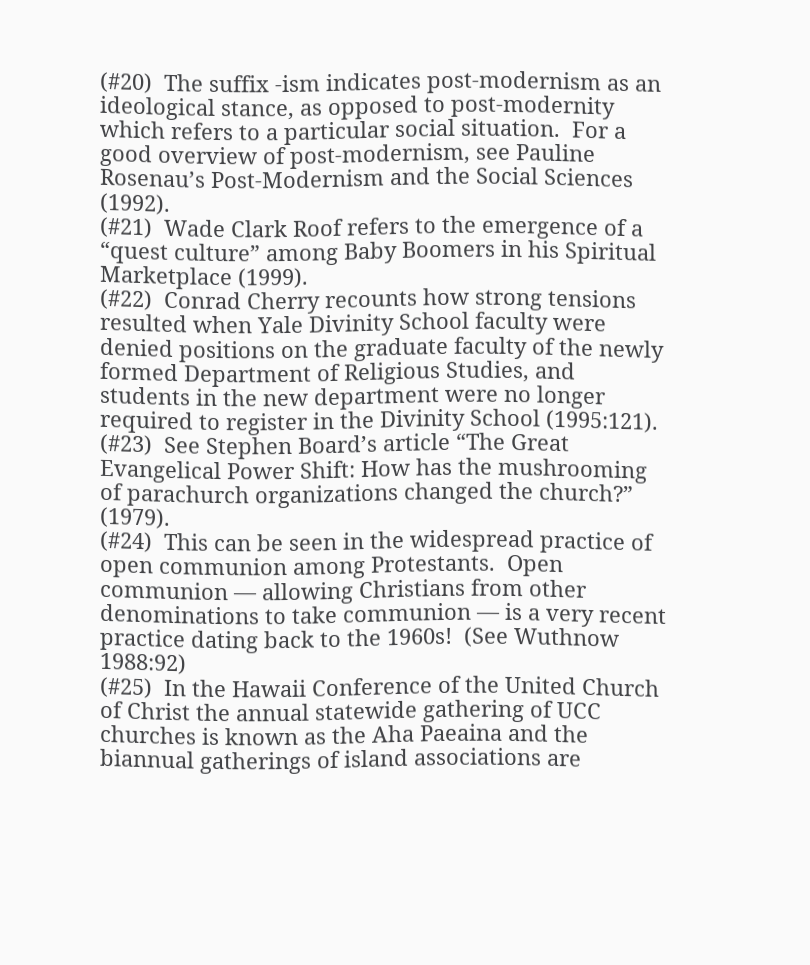(#20)  The suffix -ism indicates post-modernism as an ideological stance, as opposed to post-modernity which refers to a particular social situation.  For a good overview of post-modernism, see Pauline Rosenau’s Post-Modernism and the Social Sciences (1992).
(#21)  Wade Clark Roof refers to the emergence of a “quest culture” among Baby Boomers in his Spiritual Marketplace (1999).
(#22)  Conrad Cherry recounts how strong tensions resulted when Yale Divinity School faculty were denied positions on the graduate faculty of the newly formed Department of Religious Studies, and students in the new department were no longer required to register in the Divinity School (1995:121).
(#23)  See Stephen Board’s article “The Great Evangelical Power Shift: How has the mushrooming of parachurch organizations changed the church?” (1979).
(#24)  This can be seen in the widespread practice of open communion among Protestants.  Open communion — allowing Christians from other denominations to take communion — is a very recent practice dating back to the 1960s!  (See Wuthnow 1988:92)
(#25)  In the Hawaii Conference of the United Church of Christ the annual statewide gathering of UCC churches is known as the Aha Paeaina and the biannual gatherings of island associations are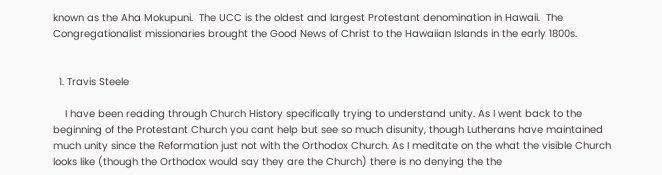known as the Aha Mokupuni.  The UCC is the oldest and largest Protestant denomination in Hawaii.  The Congregationalist missionaries brought the Good News of Christ to the Hawaiian Islands in the early 1800s.


  1. Travis Steele

    I have been reading through Church History specifically trying to understand unity. As I went back to the beginning of the Protestant Church you cant help but see so much disunity, though Lutherans have maintained much unity since the Reformation just not with the Orthodox Church. As I meditate on the what the visible Church looks like (though the Orthodox would say they are the Church) there is no denying the the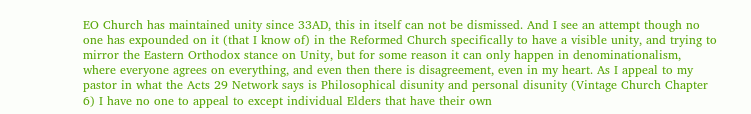EO Church has maintained unity since 33AD, this in itself can not be dismissed. And I see an attempt though no one has expounded on it (that I know of) in the Reformed Church specifically to have a visible unity, and trying to mirror the Eastern Orthodox stance on Unity, but for some reason it can only happen in denominationalism, where everyone agrees on everything, and even then there is disagreement, even in my heart. As I appeal to my pastor in what the Acts 29 Network says is Philosophical disunity and personal disunity (Vintage Church Chapter 6) I have no one to appeal to except individual Elders that have their own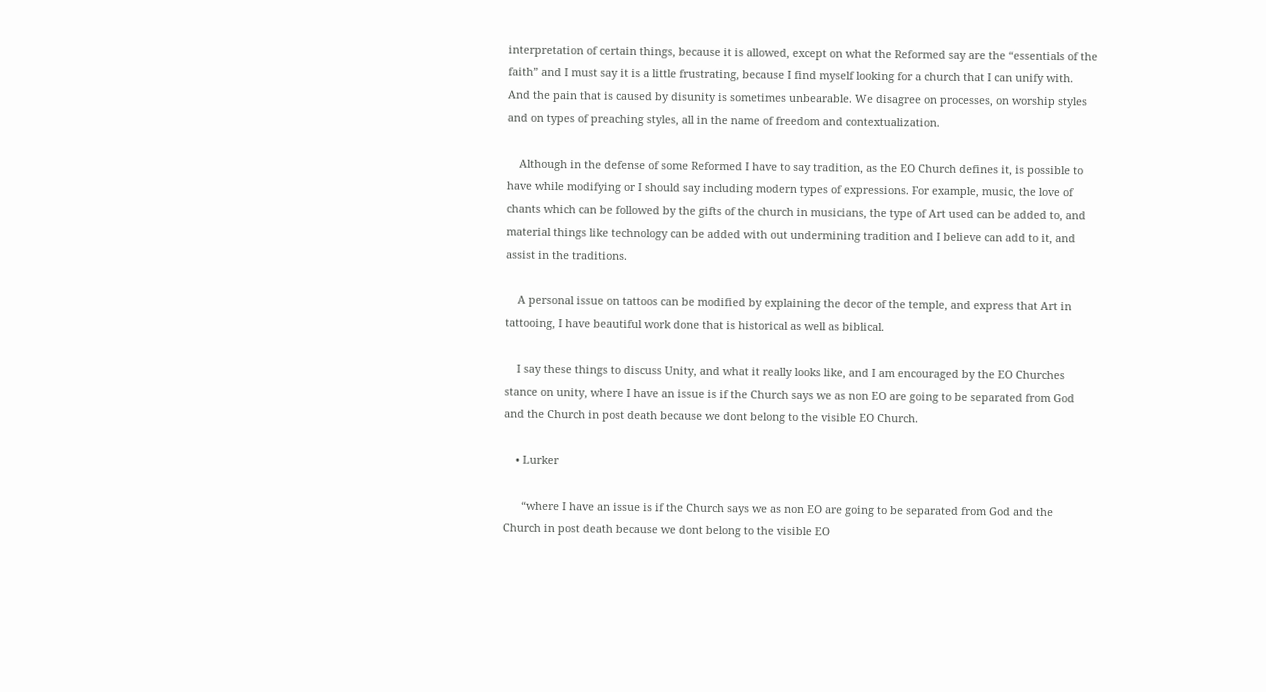interpretation of certain things, because it is allowed, except on what the Reformed say are the “essentials of the faith” and I must say it is a little frustrating, because I find myself looking for a church that I can unify with. And the pain that is caused by disunity is sometimes unbearable. We disagree on processes, on worship styles and on types of preaching styles, all in the name of freedom and contextualization.

    Although in the defense of some Reformed I have to say tradition, as the EO Church defines it, is possible to have while modifying or I should say including modern types of expressions. For example, music, the love of chants which can be followed by the gifts of the church in musicians, the type of Art used can be added to, and material things like technology can be added with out undermining tradition and I believe can add to it, and assist in the traditions.

    A personal issue on tattoos can be modified by explaining the decor of the temple, and express that Art in tattooing, I have beautiful work done that is historical as well as biblical.

    I say these things to discuss Unity, and what it really looks like, and I am encouraged by the EO Churches stance on unity, where I have an issue is if the Church says we as non EO are going to be separated from God and the Church in post death because we dont belong to the visible EO Church.

    • Lurker

      “where I have an issue is if the Church says we as non EO are going to be separated from God and the Church in post death because we dont belong to the visible EO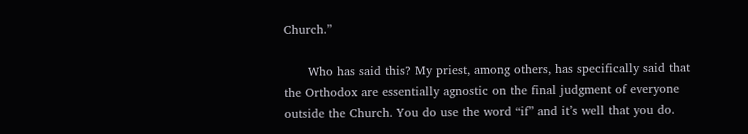Church.”

      Who has said this? My priest, among others, has specifically said that the Orthodox are essentially agnostic on the final judgment of everyone outside the Church. You do use the word “if” and it’s well that you do.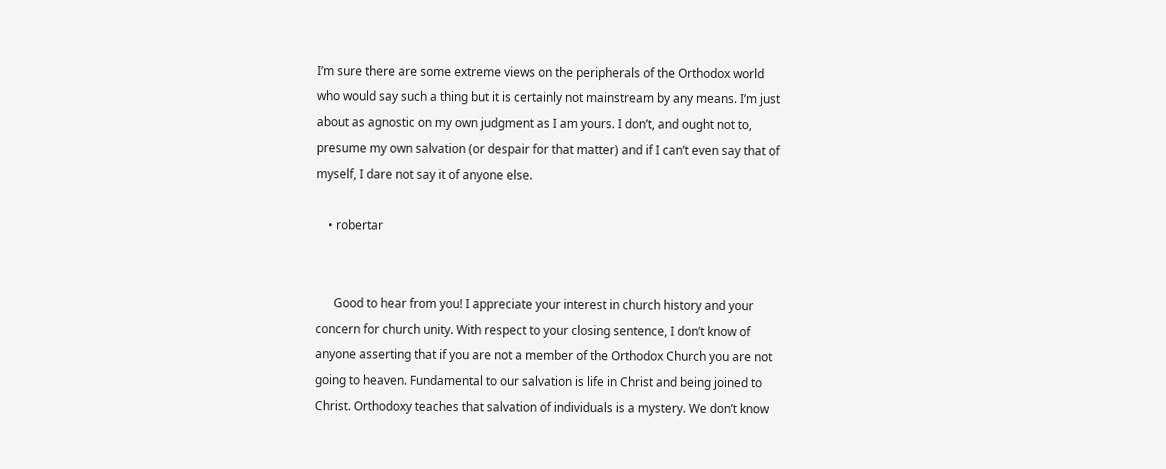I’m sure there are some extreme views on the peripherals of the Orthodox world who would say such a thing but it is certainly not mainstream by any means. I’m just about as agnostic on my own judgment as I am yours. I don’t, and ought not to, presume my own salvation (or despair for that matter) and if I can’t even say that of myself, I dare not say it of anyone else.

    • robertar


      Good to hear from you! I appreciate your interest in church history and your concern for church unity. With respect to your closing sentence, I don’t know of anyone asserting that if you are not a member of the Orthodox Church you are not going to heaven. Fundamental to our salvation is life in Christ and being joined to Christ. Orthodoxy teaches that salvation of individuals is a mystery. We don’t know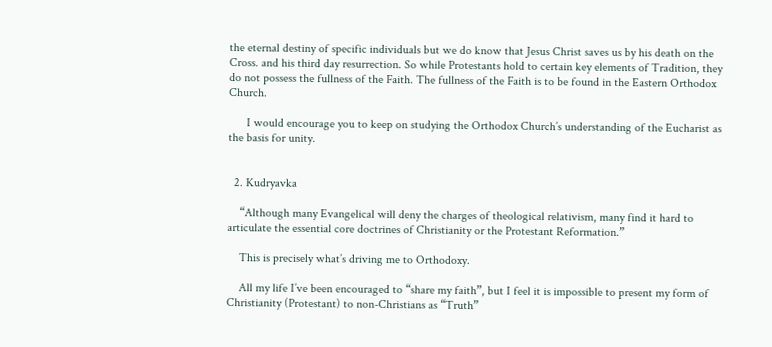the eternal destiny of specific individuals but we do know that Jesus Christ saves us by his death on the Cross. and his third day resurrection. So while Protestants hold to certain key elements of Tradition, they do not possess the fullness of the Faith. The fullness of the Faith is to be found in the Eastern Orthodox Church.

      I would encourage you to keep on studying the Orthodox Church’s understanding of the Eucharist as the basis for unity.


  2. Kudryavka

    “Although many Evangelical will deny the charges of theological relativism, many find it hard to articulate the essential core doctrines of Christianity or the Protestant Reformation.”

    This is precisely what’s driving me to Orthodoxy.

    All my life I’ve been encouraged to “share my faith”, but I feel it is impossible to present my form of Christianity (Protestant) to non-Christians as “Truth”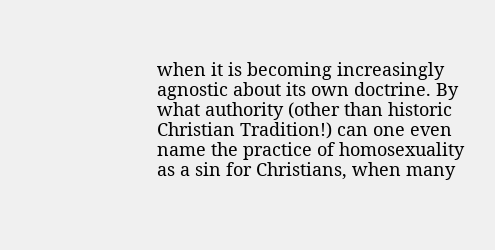when it is becoming increasingly agnostic about its own doctrine. By what authority (other than historic Christian Tradition!) can one even name the practice of homosexuality as a sin for Christians, when many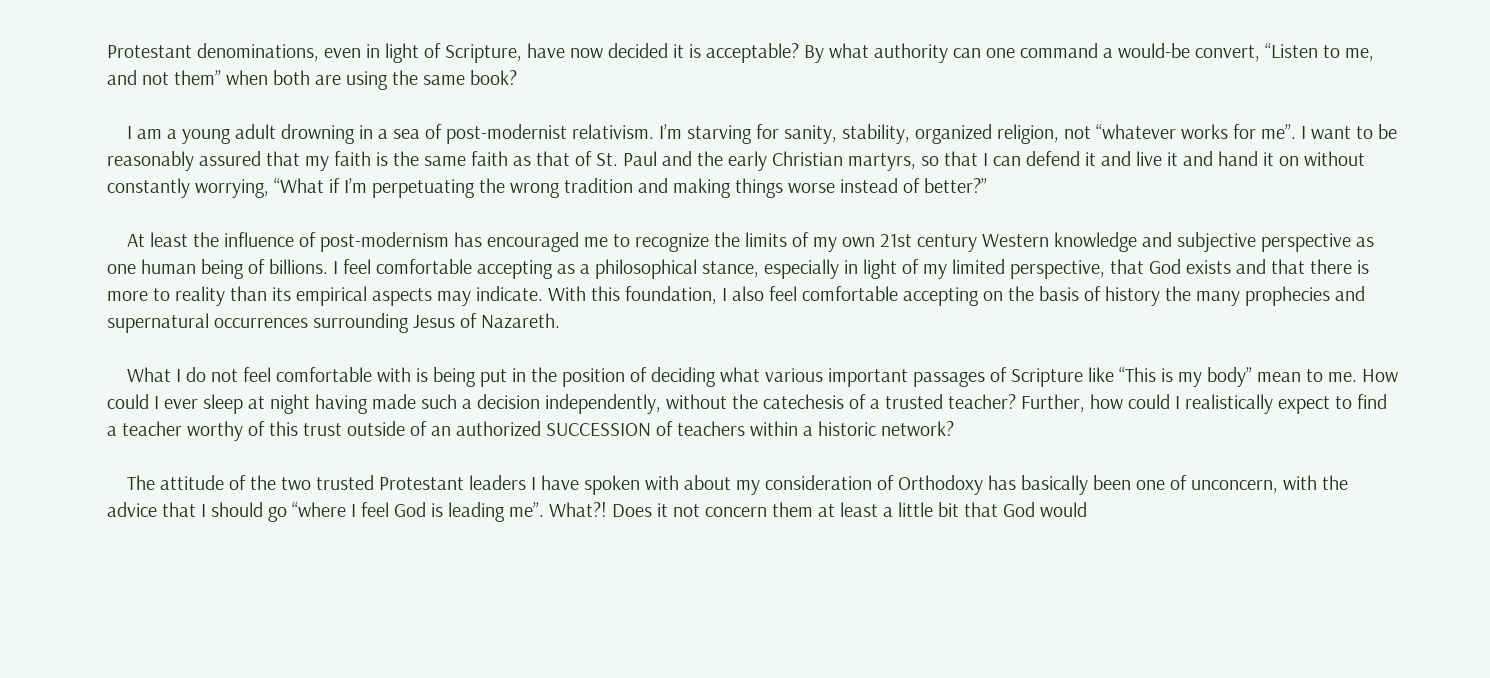Protestant denominations, even in light of Scripture, have now decided it is acceptable? By what authority can one command a would-be convert, “Listen to me, and not them” when both are using the same book?

    I am a young adult drowning in a sea of post-modernist relativism. I’m starving for sanity, stability, organized religion, not “whatever works for me”. I want to be reasonably assured that my faith is the same faith as that of St. Paul and the early Christian martyrs, so that I can defend it and live it and hand it on without constantly worrying, “What if I’m perpetuating the wrong tradition and making things worse instead of better?”

    At least the influence of post-modernism has encouraged me to recognize the limits of my own 21st century Western knowledge and subjective perspective as one human being of billions. I feel comfortable accepting as a philosophical stance, especially in light of my limited perspective, that God exists and that there is more to reality than its empirical aspects may indicate. With this foundation, I also feel comfortable accepting on the basis of history the many prophecies and supernatural occurrences surrounding Jesus of Nazareth.

    What I do not feel comfortable with is being put in the position of deciding what various important passages of Scripture like “This is my body” mean to me. How could I ever sleep at night having made such a decision independently, without the catechesis of a trusted teacher? Further, how could I realistically expect to find a teacher worthy of this trust outside of an authorized SUCCESSION of teachers within a historic network?

    The attitude of the two trusted Protestant leaders I have spoken with about my consideration of Orthodoxy has basically been one of unconcern, with the advice that I should go “where I feel God is leading me”. What?! Does it not concern them at least a little bit that God would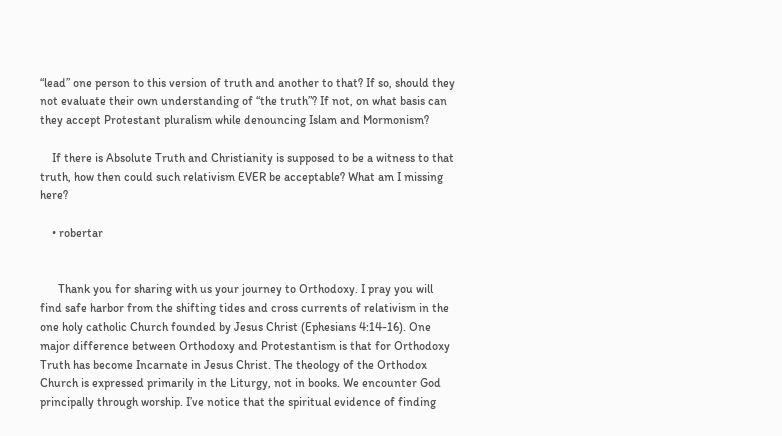“lead” one person to this version of truth and another to that? If so, should they not evaluate their own understanding of “the truth”? If not, on what basis can they accept Protestant pluralism while denouncing Islam and Mormonism?

    If there is Absolute Truth and Christianity is supposed to be a witness to that truth, how then could such relativism EVER be acceptable? What am I missing here?

    • robertar


      Thank you for sharing with us your journey to Orthodoxy. I pray you will find safe harbor from the shifting tides and cross currents of relativism in the one holy catholic Church founded by Jesus Christ (Ephesians 4:14-16). One major difference between Orthodoxy and Protestantism is that for Orthodoxy Truth has become Incarnate in Jesus Christ. The theology of the Orthodox Church is expressed primarily in the Liturgy, not in books. We encounter God principally through worship. I’ve notice that the spiritual evidence of finding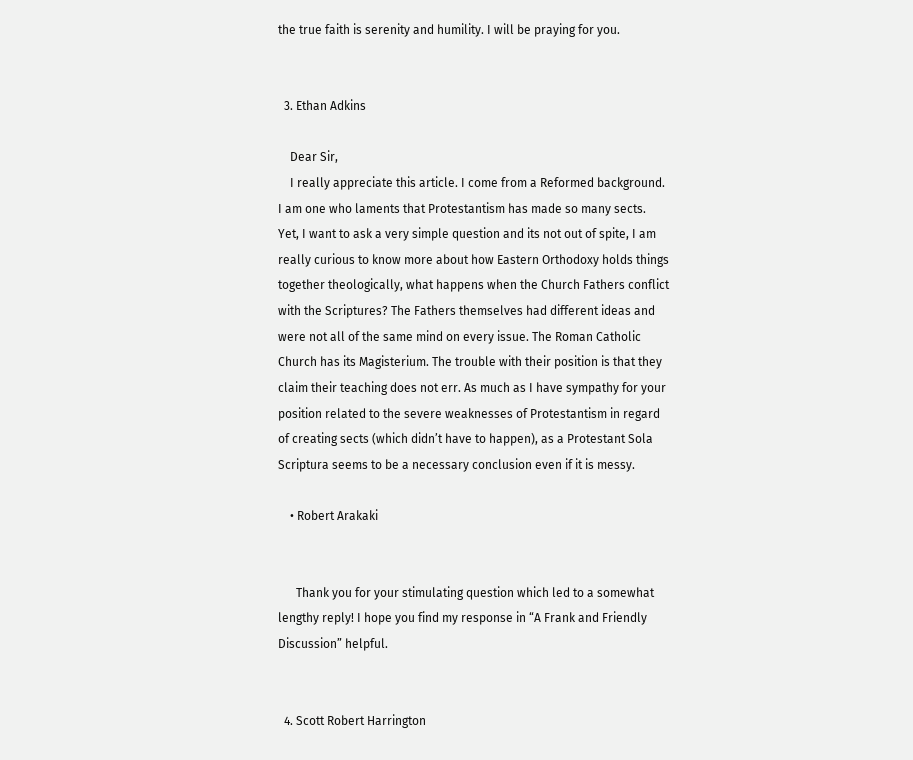the true faith is serenity and humility. I will be praying for you.


  3. Ethan Adkins

    Dear Sir,
    I really appreciate this article. I come from a Reformed background. I am one who laments that Protestantism has made so many sects. Yet, I want to ask a very simple question and its not out of spite, I am really curious to know more about how Eastern Orthodoxy holds things together theologically, what happens when the Church Fathers conflict with the Scriptures? The Fathers themselves had different ideas and were not all of the same mind on every issue. The Roman Catholic Church has its Magisterium. The trouble with their position is that they claim their teaching does not err. As much as I have sympathy for your position related to the severe weaknesses of Protestantism in regard of creating sects (which didn’t have to happen), as a Protestant Sola Scriptura seems to be a necessary conclusion even if it is messy.

    • Robert Arakaki


      Thank you for your stimulating question which led to a somewhat lengthy reply! I hope you find my response in “A Frank and Friendly Discussion” helpful.


  4. Scott Robert Harrington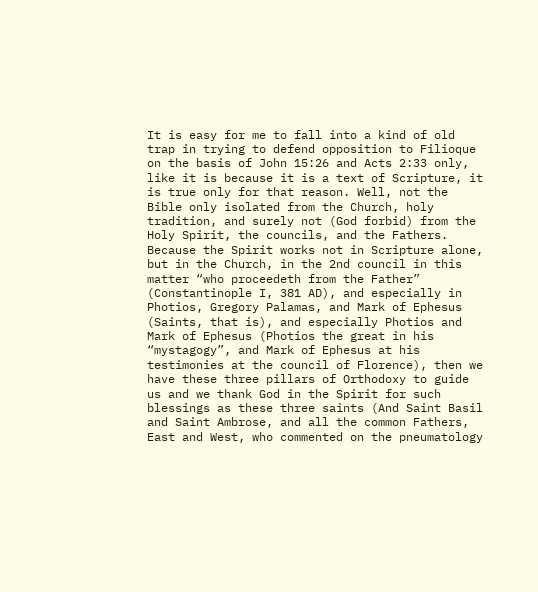It is easy for me to fall into a kind of old trap in trying to defend opposition to Filioque on the basis of John 15:26 and Acts 2:33 only, like it is because it is a text of Scripture, it is true only for that reason. Well, not the Bible only isolated from the Church, holy tradition, and surely not (God forbid) from the Holy Spirit, the councils, and the Fathers. Because the Spirit works not in Scripture alone, but in the Church, in the 2nd council in this matter “who proceedeth from the Father” (Constantinople I, 381 AD), and especially in Photios, Gregory Palamas, and Mark of Ephesus (Saints, that is), and especially Photios and Mark of Ephesus (Photios the great in his “mystagogy”, and Mark of Ephesus at his testimonies at the council of Florence), then we have these three pillars of Orthodoxy to guide us and we thank God in the Spirit for such blessings as these three saints (And Saint Basil and Saint Ambrose, and all the common Fathers, East and West, who commented on the pneumatology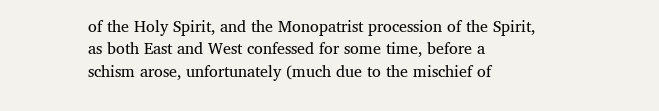of the Holy Spirit, and the Monopatrist procession of the Spirit, as both East and West confessed for some time, before a schism arose, unfortunately (much due to the mischief of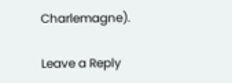Charlemagne).

Leave a Reply